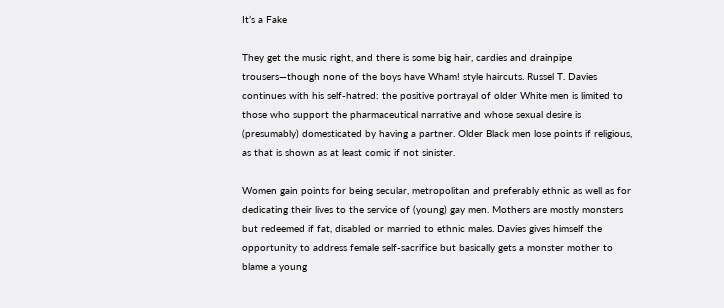It’s a Fake

They get the music right, and there is some big hair, cardies and drainpipe trousers—though none of the boys have Wham! style haircuts. Russel T. Davies continues with his self-hatred: the positive portrayal of older White men is limited to those who support the pharmaceutical narrative and whose sexual desire is (presumably) domesticated by having a partner. Older Black men lose points if religious, as that is shown as at least comic if not sinister.

Women gain points for being secular, metropolitan and preferably ethnic as well as for dedicating their lives to the service of (young) gay men. Mothers are mostly monsters but redeemed if fat, disabled or married to ethnic males. Davies gives himself the opportunity to address female self-sacrifice but basically gets a monster mother to blame a young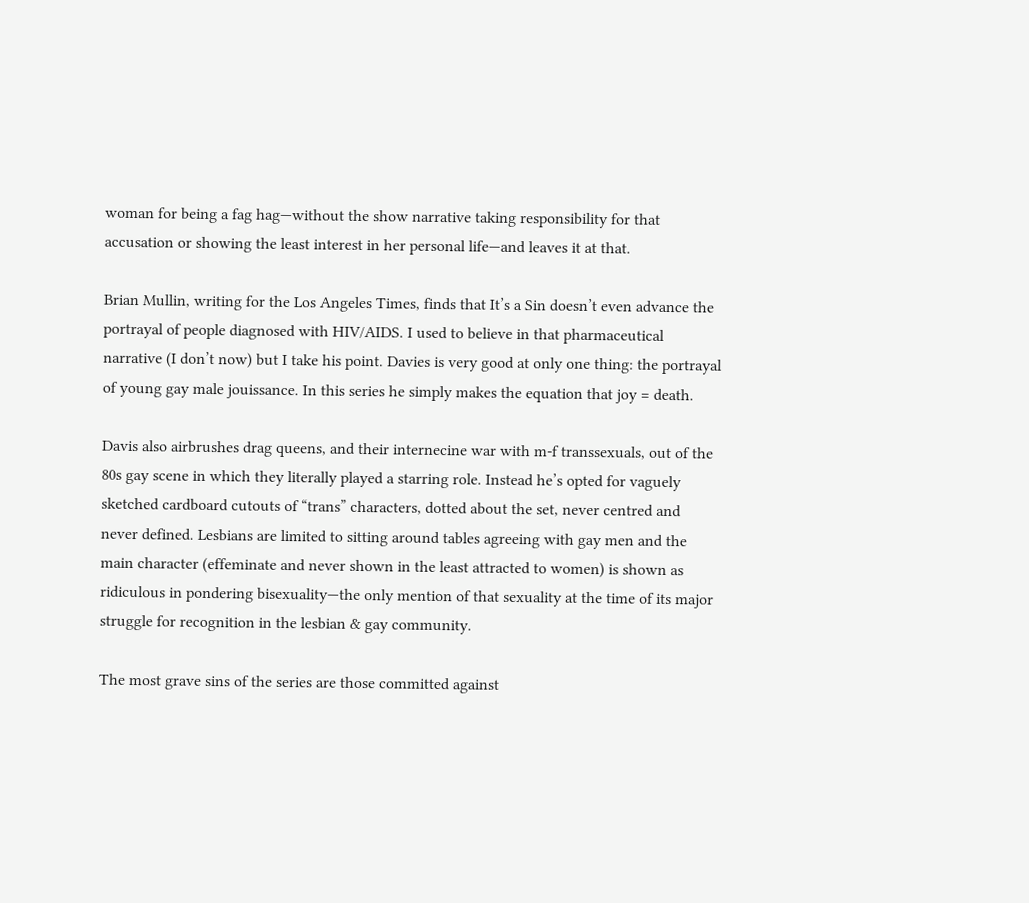woman for being a fag hag—without the show narrative taking responsibility for that accusation or showing the least interest in her personal life—and leaves it at that.

Brian Mullin, writing for the Los Angeles Times, finds that It’s a Sin doesn’t even advance the portrayal of people diagnosed with HIV/AIDS. I used to believe in that pharmaceutical narrative (I don’t now) but I take his point. Davies is very good at only one thing: the portrayal of young gay male jouissance. In this series he simply makes the equation that joy = death.

Davis also airbrushes drag queens, and their internecine war with m-f transsexuals, out of the 80s gay scene in which they literally played a starring role. Instead he’s opted for vaguely sketched cardboard cutouts of “trans” characters, dotted about the set, never centred and never defined. Lesbians are limited to sitting around tables agreeing with gay men and the main character (effeminate and never shown in the least attracted to women) is shown as ridiculous in pondering bisexuality—the only mention of that sexuality at the time of its major struggle for recognition in the lesbian & gay community.

The most grave sins of the series are those committed against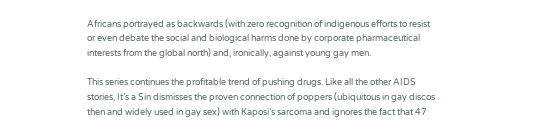Africans portrayed as backwards (with zero recognition of indigenous efforts to resist or even debate the social and biological harms done by corporate pharmaceutical interests from the global north) and, ironically, against young gay men.

This series continues the profitable trend of pushing drugs. Like all the other AIDS stories, It’s a Sin dismisses the proven connection of poppers (ubiquitous in gay discos then and widely used in gay sex) with Kaposi’s sarcoma and ignores the fact that 47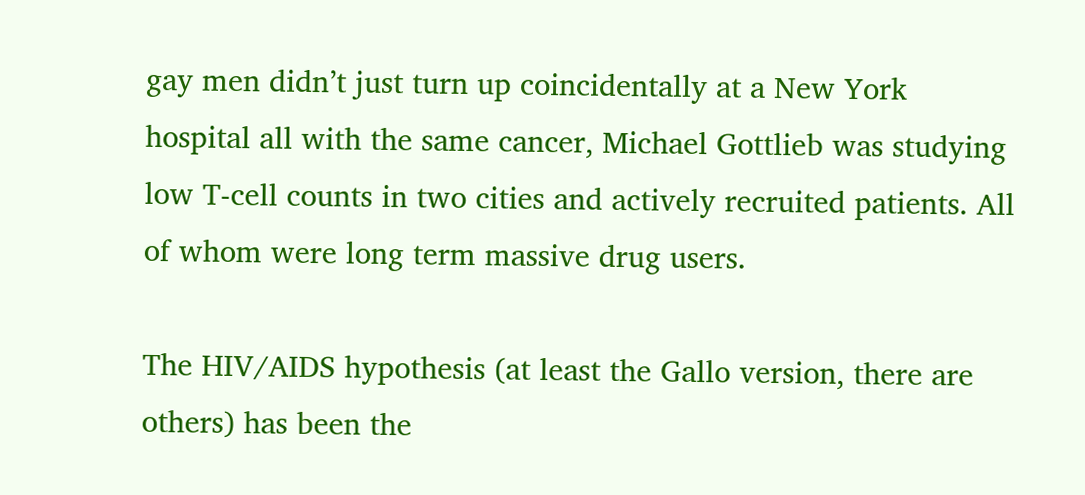gay men didn’t just turn up coincidentally at a New York hospital all with the same cancer, Michael Gottlieb was studying low T-cell counts in two cities and actively recruited patients. All of whom were long term massive drug users.

The HIV/AIDS hypothesis (at least the Gallo version, there are others) has been the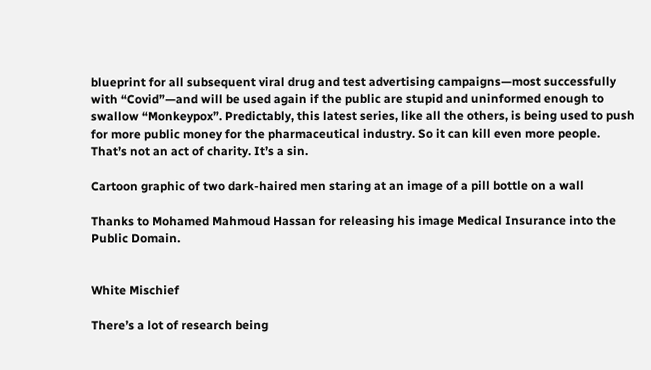blueprint for all subsequent viral drug and test advertising campaigns—most successfully with “Covid”—and will be used again if the public are stupid and uninformed enough to swallow “Monkeypox”. Predictably, this latest series, like all the others, is being used to push for more public money for the pharmaceutical industry. So it can kill even more people. That’s not an act of charity. It’s a sin.

Cartoon graphic of two dark-haired men staring at an image of a pill bottle on a wall

Thanks to Mohamed Mahmoud Hassan for releasing his image Medical Insurance into the Public Domain.


White Mischief

There’s a lot of research being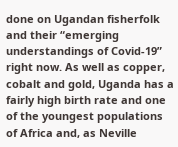done on Ugandan fisherfolk and their “emerging understandings of Covid-19” right now. As well as copper, cobalt and gold, Uganda has a fairly high birth rate and one of the youngest populations of Africa and, as Neville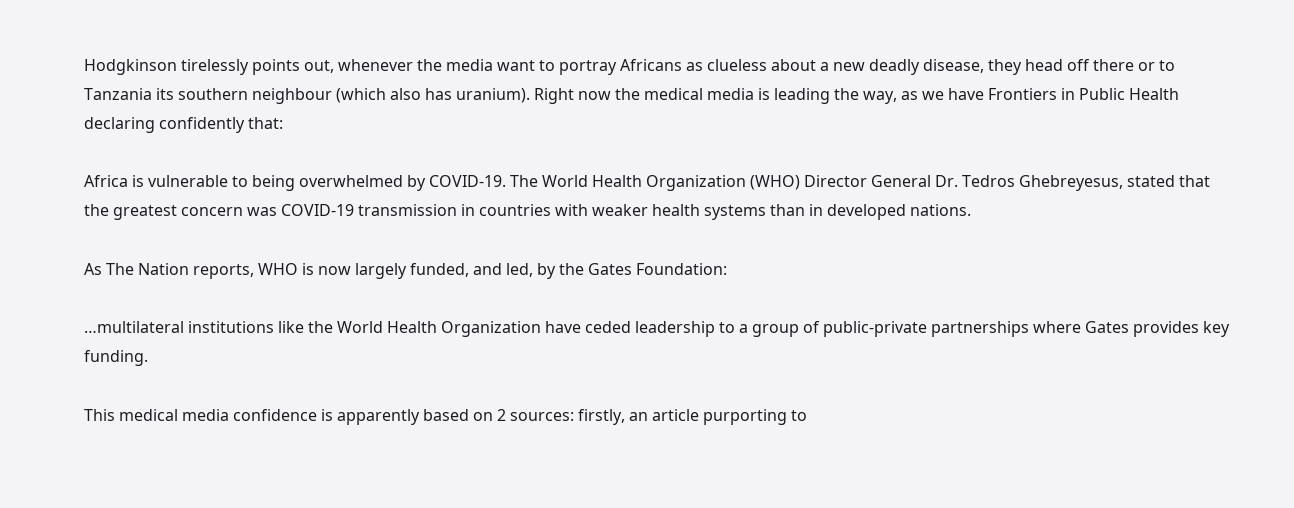Hodgkinson tirelessly points out, whenever the media want to portray Africans as clueless about a new deadly disease, they head off there or to Tanzania its southern neighbour (which also has uranium). Right now the medical media is leading the way, as we have Frontiers in Public Health declaring confidently that:

Africa is vulnerable to being overwhelmed by COVID-19. The World Health Organization (WHO) Director General Dr. Tedros Ghebreyesus, stated that the greatest concern was COVID-19 transmission in countries with weaker health systems than in developed nations.

As The Nation reports, WHO is now largely funded, and led, by the Gates Foundation:

…multilateral institutions like the World Health Organization have ceded leadership to a group of public-private partnerships where Gates provides key funding.

This medical media confidence is apparently based on 2 sources: firstly, an article purporting to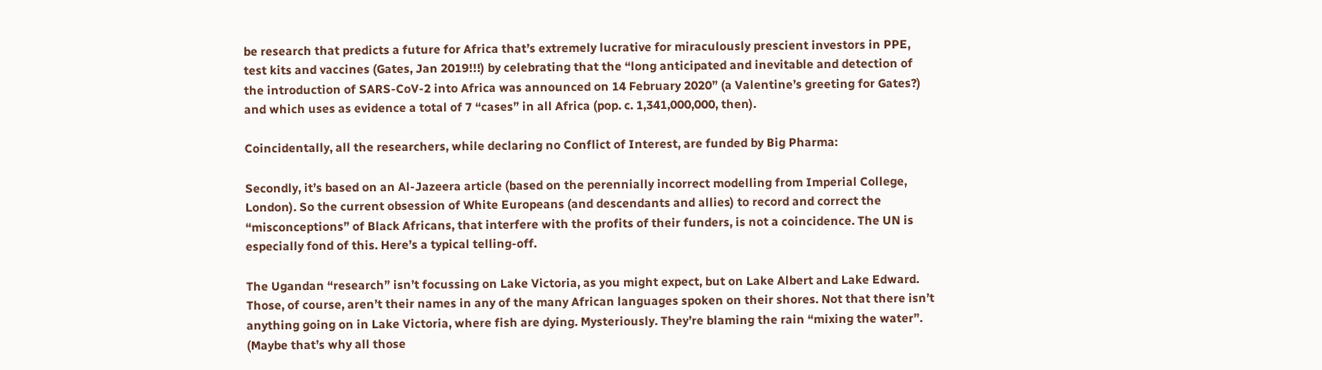be research that predicts a future for Africa that’s extremely lucrative for miraculously prescient investors in PPE, test kits and vaccines (Gates, Jan 2019!!!) by celebrating that the “long anticipated and inevitable and detection of the introduction of SARS-CoV-2 into Africa was announced on 14 February 2020” (a Valentine’s greeting for Gates?) and which uses as evidence a total of 7 “cases” in all Africa (pop. c. 1,341,000,000, then).

Coincidentally, all the researchers, while declaring no Conflict of Interest, are funded by Big Pharma:

Secondly, it’s based on an Al-Jazeera article (based on the perennially incorrect modelling from Imperial College, London). So the current obsession of White Europeans (and descendants and allies) to record and correct the “misconceptions” of Black Africans, that interfere with the profits of their funders, is not a coincidence. The UN is especially fond of this. Here’s a typical telling-off.

The Ugandan “research” isn’t focussing on Lake Victoria, as you might expect, but on Lake Albert and Lake Edward. Those, of course, aren’t their names in any of the many African languages spoken on their shores. Not that there isn’t anything going on in Lake Victoria, where fish are dying. Mysteriously. They’re blaming the rain “mixing the water”. (Maybe that’s why all those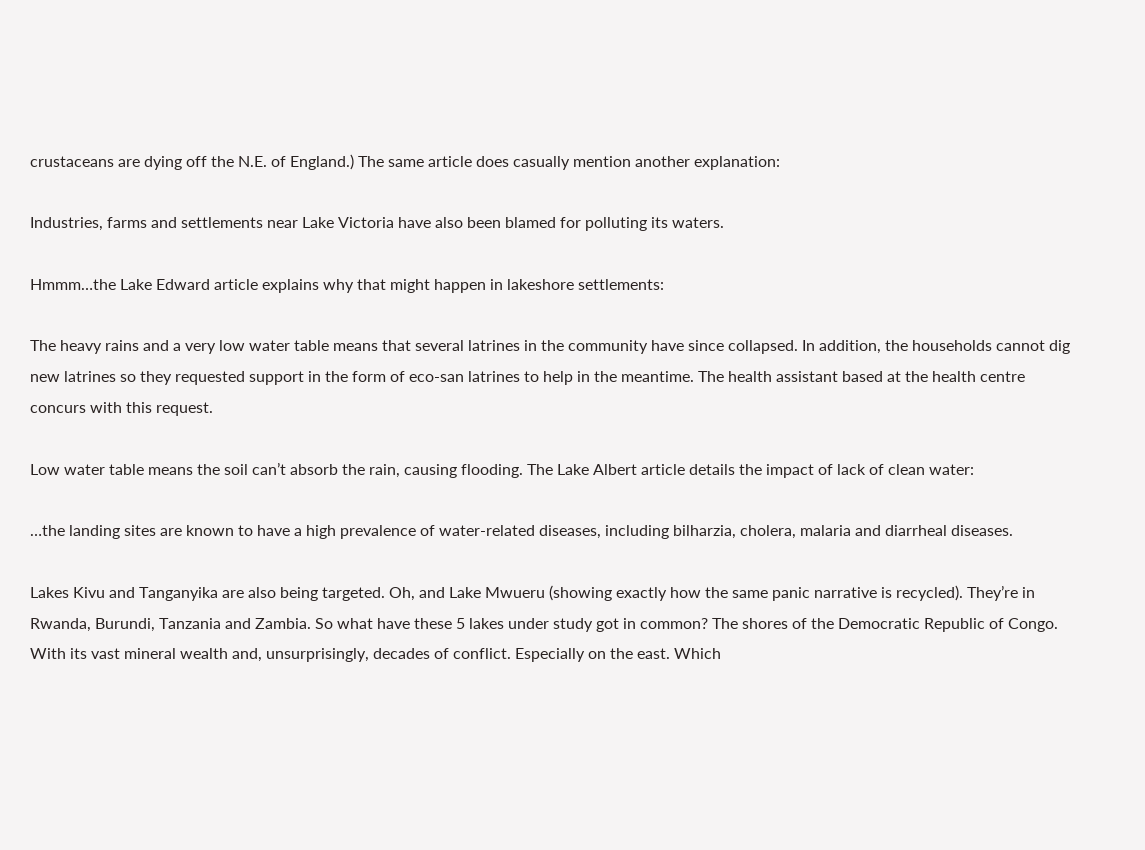crustaceans are dying off the N.E. of England.) The same article does casually mention another explanation:

Industries, farms and settlements near Lake Victoria have also been blamed for polluting its waters.

Hmmm…the Lake Edward article explains why that might happen in lakeshore settlements:

The heavy rains and a very low water table means that several latrines in the community have since collapsed. In addition, the households cannot dig new latrines so they requested support in the form of eco-san latrines to help in the meantime. The health assistant based at the health centre concurs with this request.

Low water table means the soil can’t absorb the rain, causing flooding. The Lake Albert article details the impact of lack of clean water:

…the landing sites are known to have a high prevalence of water-related diseases, including bilharzia, cholera, malaria and diarrheal diseases.

Lakes Kivu and Tanganyika are also being targeted. Oh, and Lake Mwueru (showing exactly how the same panic narrative is recycled). They’re in Rwanda, Burundi, Tanzania and Zambia. So what have these 5 lakes under study got in common? The shores of the Democratic Republic of Congo. With its vast mineral wealth and, unsurprisingly, decades of conflict. Especially on the east. Which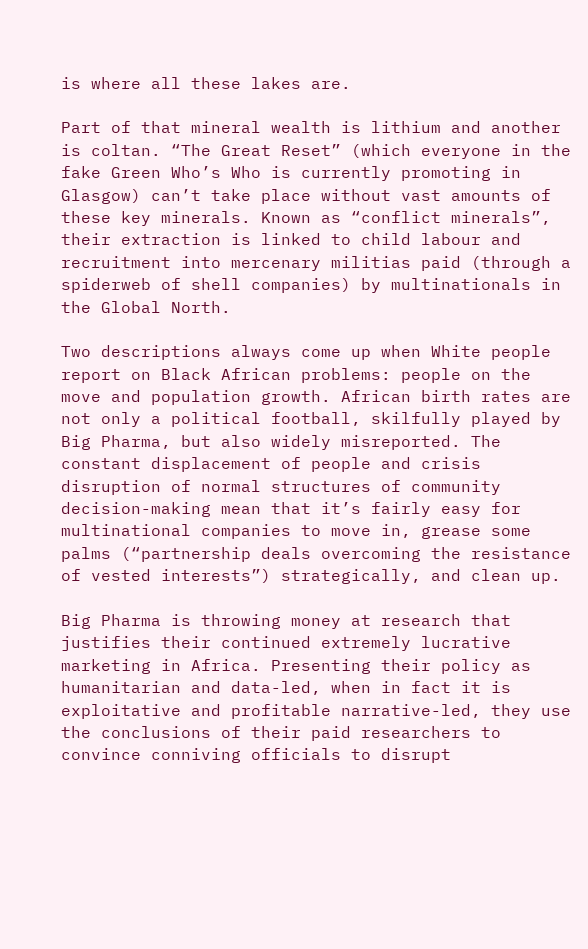is where all these lakes are.

Part of that mineral wealth is lithium and another is coltan. “The Great Reset” (which everyone in the fake Green Who’s Who is currently promoting in Glasgow) can’t take place without vast amounts of these key minerals. Known as “conflict minerals”, their extraction is linked to child labour and recruitment into mercenary militias paid (through a spiderweb of shell companies) by multinationals in the Global North.

Two descriptions always come up when White people report on Black African problems: people on the move and population growth. African birth rates are not only a political football, skilfully played by Big Pharma, but also widely misreported. The constant displacement of people and crisis disruption of normal structures of community decision-making mean that it’s fairly easy for multinational companies to move in, grease some palms (“partnership deals overcoming the resistance of vested interests”) strategically, and clean up.

Big Pharma is throwing money at research that justifies their continued extremely lucrative marketing in Africa. Presenting their policy as humanitarian and data-led, when in fact it is exploitative and profitable narrative-led, they use the conclusions of their paid researchers to convince conniving officials to disrupt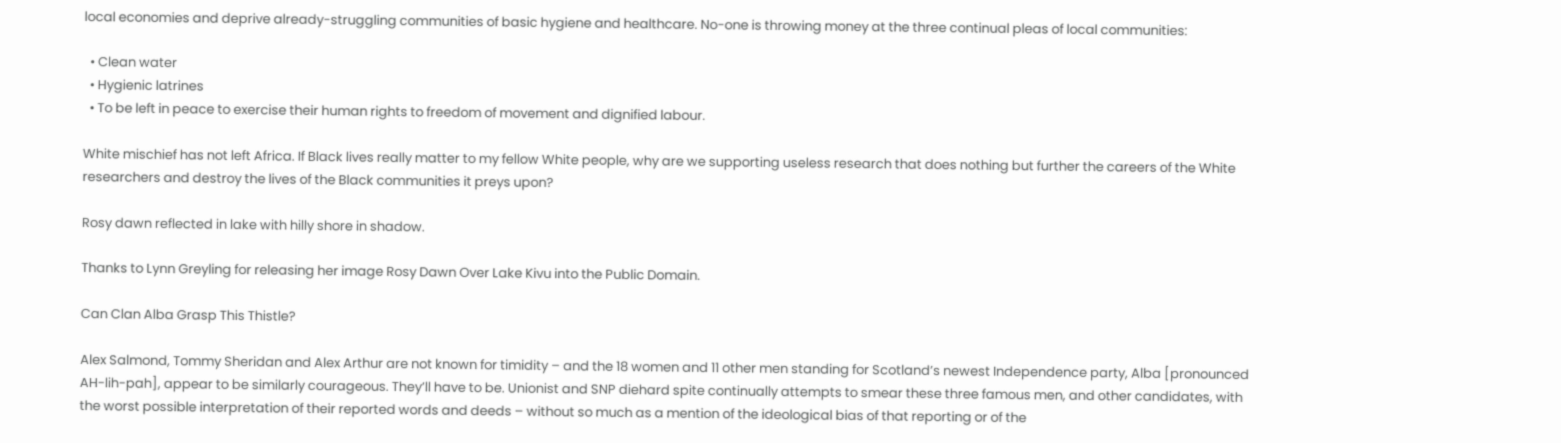local economies and deprive already-struggling communities of basic hygiene and healthcare. No-one is throwing money at the three continual pleas of local communities:

  • Clean water
  • Hygienic latrines
  • To be left in peace to exercise their human rights to freedom of movement and dignified labour.

White mischief has not left Africa. If Black lives really matter to my fellow White people, why are we supporting useless research that does nothing but further the careers of the White researchers and destroy the lives of the Black communities it preys upon?

Rosy dawn reflected in lake with hilly shore in shadow.

Thanks to Lynn Greyling for releasing her image Rosy Dawn Over Lake Kivu into the Public Domain.

Can Clan Alba Grasp This Thistle?

Alex Salmond, Tommy Sheridan and Alex Arthur are not known for timidity – and the 18 women and 11 other men standing for Scotland’s newest Independence party, Alba [pronounced AH-lih-pah], appear to be similarly courageous. They’ll have to be. Unionist and SNP diehard spite continually attempts to smear these three famous men, and other candidates, with the worst possible interpretation of their reported words and deeds – without so much as a mention of the ideological bias of that reporting or of the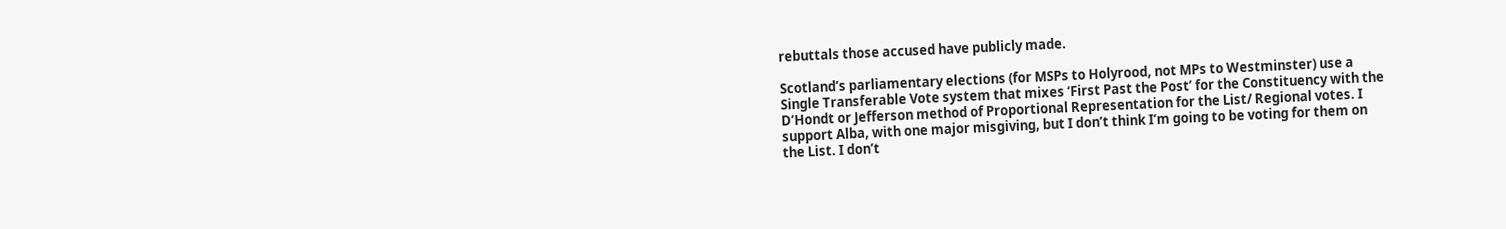rebuttals those accused have publicly made.

Scotland’s parliamentary elections (for MSPs to Holyrood, not MPs to Westminster) use a Single Transferable Vote system that mixes ‘First Past the Post’ for the Constituency with the D’Hondt or Jefferson method of Proportional Representation for the List/ Regional votes. I support Alba, with one major misgiving, but I don’t think I’m going to be voting for them on the List. I don’t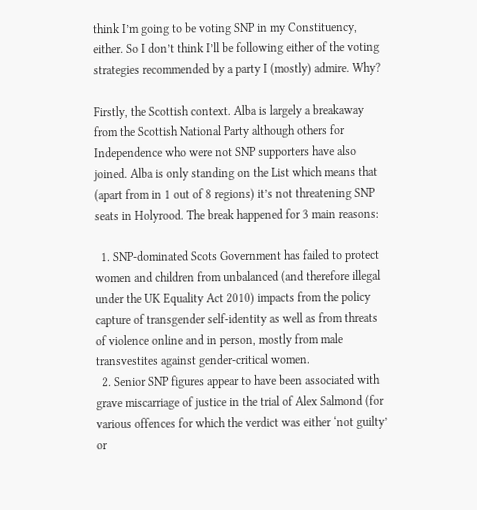think I’m going to be voting SNP in my Constituency, either. So I don’t think I’ll be following either of the voting strategies recommended by a party I (mostly) admire. Why?

Firstly, the Scottish context. Alba is largely a breakaway from the Scottish National Party although others for Independence who were not SNP supporters have also joined. Alba is only standing on the List which means that (apart from in 1 out of 8 regions) it’s not threatening SNP seats in Holyrood. The break happened for 3 main reasons:

  1. SNP-dominated Scots Government has failed to protect women and children from unbalanced (and therefore illegal under the UK Equality Act 2010) impacts from the policy capture of transgender self-identity as well as from threats of violence online and in person, mostly from male transvestites against gender-critical women.
  2. Senior SNP figures appear to have been associated with grave miscarriage of justice in the trial of Alex Salmond (for various offences for which the verdict was either ‘not guilty’ or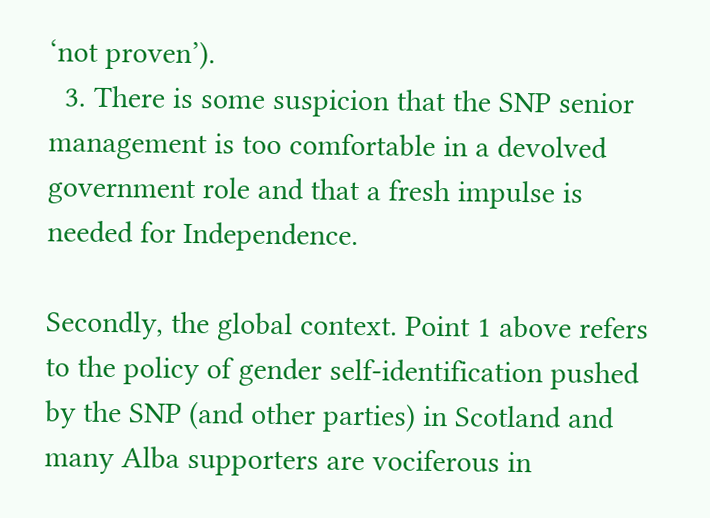‘not proven’).
  3. There is some suspicion that the SNP senior management is too comfortable in a devolved government role and that a fresh impulse is needed for Independence.

Secondly, the global context. Point 1 above refers to the policy of gender self-identification pushed by the SNP (and other parties) in Scotland and many Alba supporters are vociferous in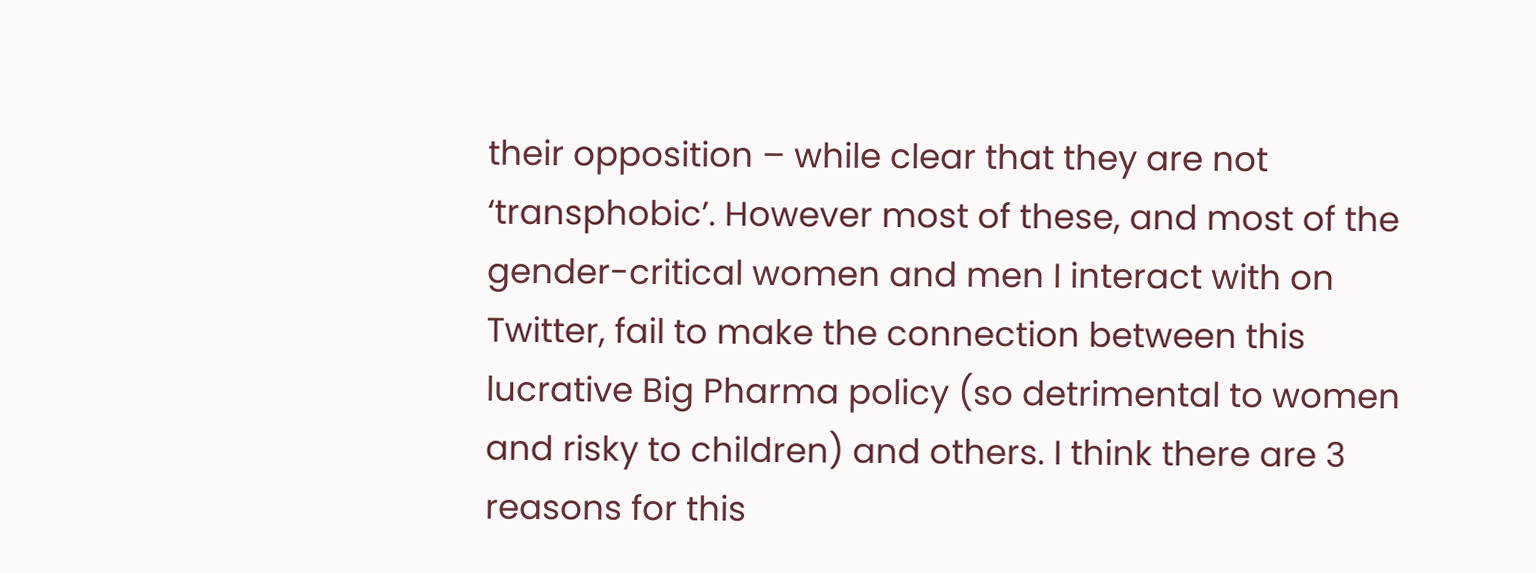their opposition – while clear that they are not ‘transphobic’. However most of these, and most of the gender-critical women and men I interact with on Twitter, fail to make the connection between this lucrative Big Pharma policy (so detrimental to women and risky to children) and others. I think there are 3 reasons for this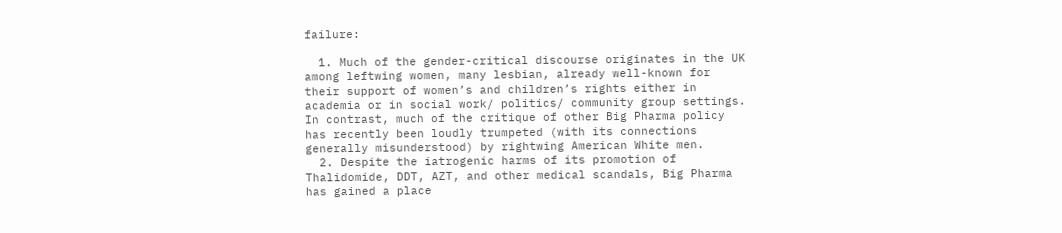failure:

  1. Much of the gender-critical discourse originates in the UK among leftwing women, many lesbian, already well-known for their support of women’s and children’s rights either in academia or in social work/ politics/ community group settings. In contrast, much of the critique of other Big Pharma policy has recently been loudly trumpeted (with its connections generally misunderstood) by rightwing American White men.
  2. Despite the iatrogenic harms of its promotion of Thalidomide, DDT, AZT, and other medical scandals, Big Pharma has gained a place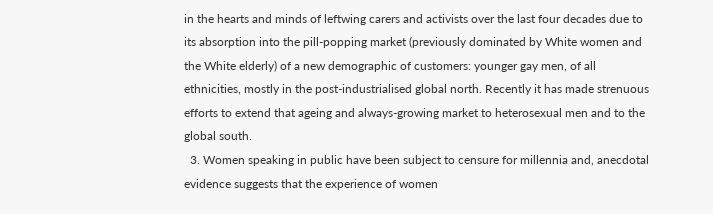in the hearts and minds of leftwing carers and activists over the last four decades due to its absorption into the pill-popping market (previously dominated by White women and the White elderly) of a new demographic of customers: younger gay men, of all ethnicities, mostly in the post-industrialised global north. Recently it has made strenuous efforts to extend that ageing and always-growing market to heterosexual men and to the global south.
  3. Women speaking in public have been subject to censure for millennia and, anecdotal evidence suggests that the experience of women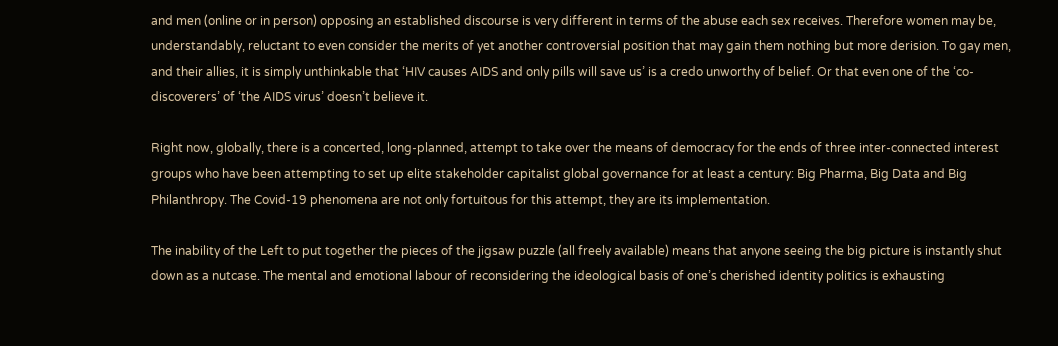and men (online or in person) opposing an established discourse is very different in terms of the abuse each sex receives. Therefore women may be, understandably, reluctant to even consider the merits of yet another controversial position that may gain them nothing but more derision. To gay men, and their allies, it is simply unthinkable that ‘HIV causes AIDS and only pills will save us’ is a credo unworthy of belief. Or that even one of the ‘co-discoverers’ of ‘the AIDS virus’ doesn’t believe it.

Right now, globally, there is a concerted, long-planned, attempt to take over the means of democracy for the ends of three inter-connected interest groups who have been attempting to set up elite stakeholder capitalist global governance for at least a century: Big Pharma, Big Data and Big Philanthropy. The Covid-19 phenomena are not only fortuitous for this attempt, they are its implementation.

The inability of the Left to put together the pieces of the jigsaw puzzle (all freely available) means that anyone seeing the big picture is instantly shut down as a nutcase. The mental and emotional labour of reconsidering the ideological basis of one’s cherished identity politics is exhausting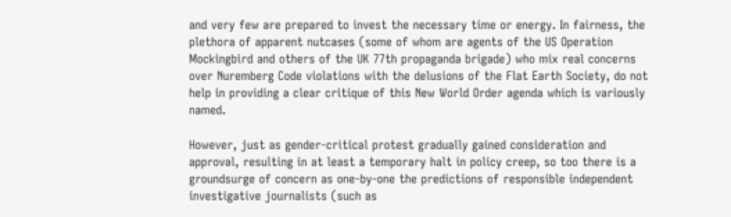and very few are prepared to invest the necessary time or energy. In fairness, the plethora of apparent nutcases (some of whom are agents of the US Operation Mockingbird and others of the UK 77th propaganda brigade) who mix real concerns over Nuremberg Code violations with the delusions of the Flat Earth Society, do not help in providing a clear critique of this New World Order agenda which is variously named.

However, just as gender-critical protest gradually gained consideration and approval, resulting in at least a temporary halt in policy creep, so too there is a groundsurge of concern as one-by-one the predictions of responsible independent investigative journalists (such as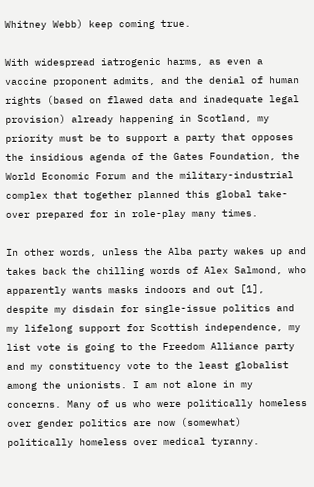Whitney Webb) keep coming true.

With widespread iatrogenic harms, as even a vaccine proponent admits, and the denial of human rights (based on flawed data and inadequate legal provision) already happening in Scotland, my priority must be to support a party that opposes the insidious agenda of the Gates Foundation, the World Economic Forum and the military-industrial complex that together planned this global take-over prepared for in role-play many times.

In other words, unless the Alba party wakes up and takes back the chilling words of Alex Salmond, who apparently wants masks indoors and out [1], despite my disdain for single-issue politics and my lifelong support for Scottish independence, my list vote is going to the Freedom Alliance party and my constituency vote to the least globalist among the unionists. I am not alone in my concerns. Many of us who were politically homeless over gender politics are now (somewhat) politically homeless over medical tyranny.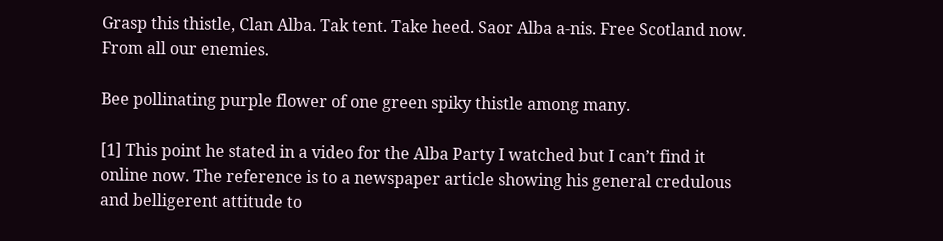Grasp this thistle, Clan Alba. Tak tent. Take heed. Saor Alba a-nis. Free Scotland now. From all our enemies.

Bee pollinating purple flower of one green spiky thistle among many.

[1] This point he stated in a video for the Alba Party I watched but I can’t find it online now. The reference is to a newspaper article showing his general credulous and belligerent attitude to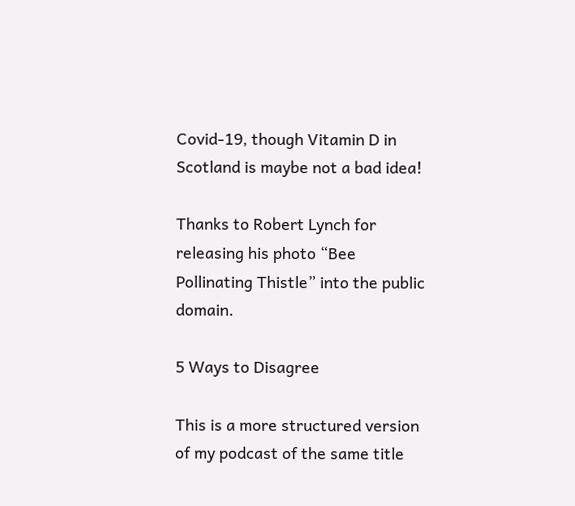Covid-19, though Vitamin D in Scotland is maybe not a bad idea!

Thanks to Robert Lynch for releasing his photo “Bee Pollinating Thistle” into the public domain.

5 Ways to Disagree

This is a more structured version of my podcast of the same title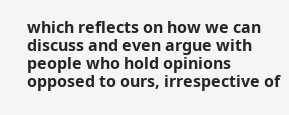which reflects on how we can discuss and even argue with people who hold opinions opposed to ours, irrespective of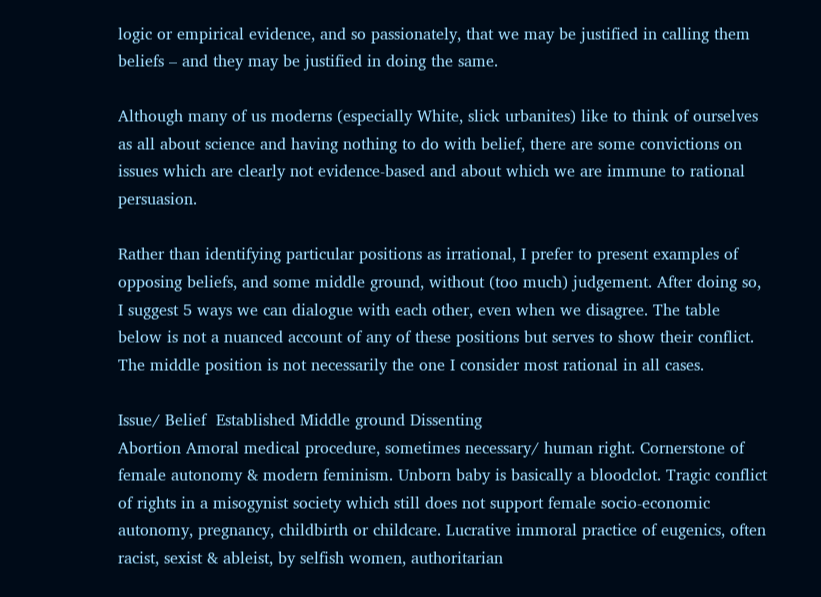logic or empirical evidence, and so passionately, that we may be justified in calling them beliefs – and they may be justified in doing the same.

Although many of us moderns (especially White, slick urbanites) like to think of ourselves as all about science and having nothing to do with belief, there are some convictions on issues which are clearly not evidence-based and about which we are immune to rational persuasion.

Rather than identifying particular positions as irrational, I prefer to present examples of opposing beliefs, and some middle ground, without (too much) judgement. After doing so, I suggest 5 ways we can dialogue with each other, even when we disagree. The table below is not a nuanced account of any of these positions but serves to show their conflict. The middle position is not necessarily the one I consider most rational in all cases.

Issue/ Belief  Established Middle ground Dissenting
Abortion Amoral medical procedure, sometimes necessary/ human right. Cornerstone of female autonomy & modern feminism. Unborn baby is basically a bloodclot. Tragic conflict of rights in a misogynist society which still does not support female socio-economic autonomy, pregnancy, childbirth or childcare. Lucrative immoral practice of eugenics, often racist, sexist & ableist, by selfish women, authoritarian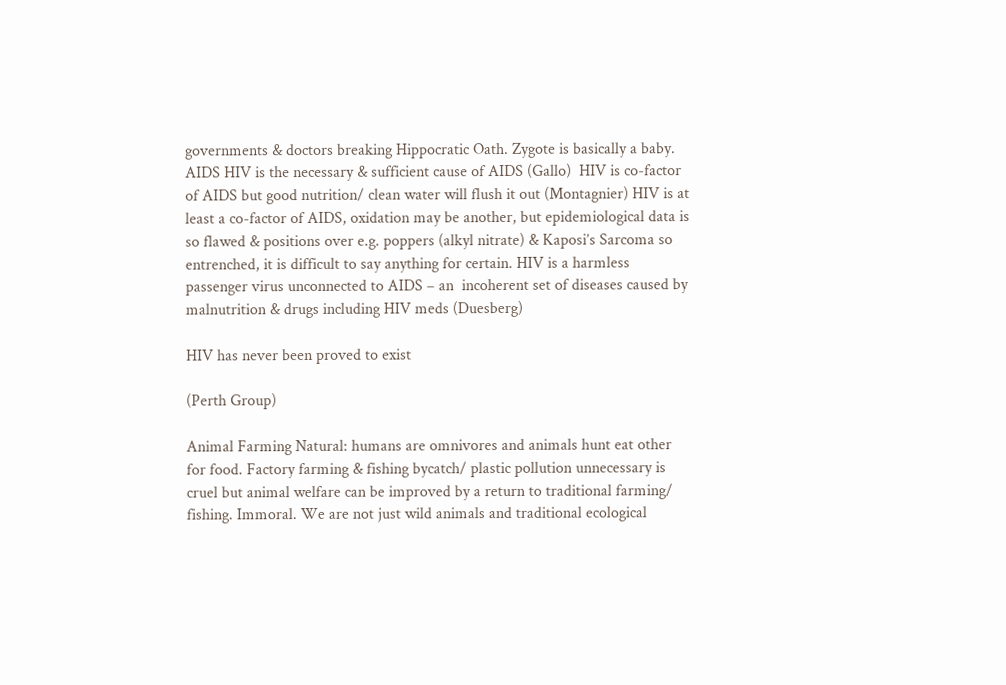governments & doctors breaking Hippocratic Oath. Zygote is basically a baby.
AIDS HIV is the necessary & sufficient cause of AIDS (Gallo)  HIV is co-factor of AIDS but good nutrition/ clean water will flush it out (Montagnier) HIV is at least a co-factor of AIDS, oxidation may be another, but epidemiological data is so flawed & positions over e.g. poppers (alkyl nitrate) & Kaposi’s Sarcoma so entrenched, it is difficult to say anything for certain. HIV is a harmless passenger virus unconnected to AIDS – an  incoherent set of diseases caused by malnutrition & drugs including HIV meds (Duesberg)

HIV has never been proved to exist

(Perth Group)

Animal Farming Natural: humans are omnivores and animals hunt eat other for food. Factory farming & fishing bycatch/ plastic pollution unnecessary is cruel but animal welfare can be improved by a return to traditional farming/ fishing. Immoral. We are not just wild animals and traditional ecological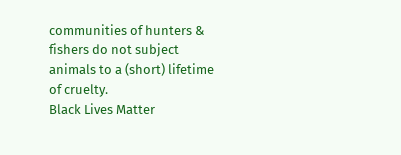communities of hunters & fishers do not subject animals to a (short) lifetime of cruelty.
Black Lives Matter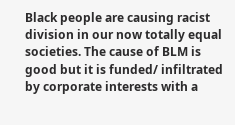Black people are causing racist division in our now totally equal societies. The cause of BLM is good but it is funded/ infiltrated by corporate interests with a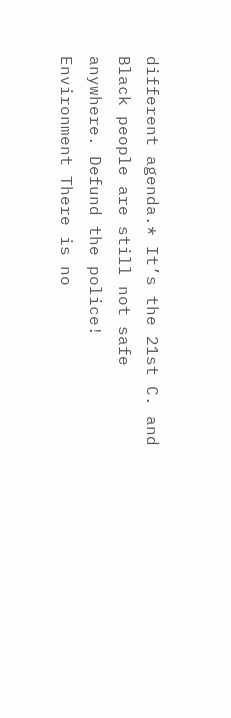different agenda.* It’s the 21st C. and Black people are still not safe anywhere. Defund the police!
Environment There is no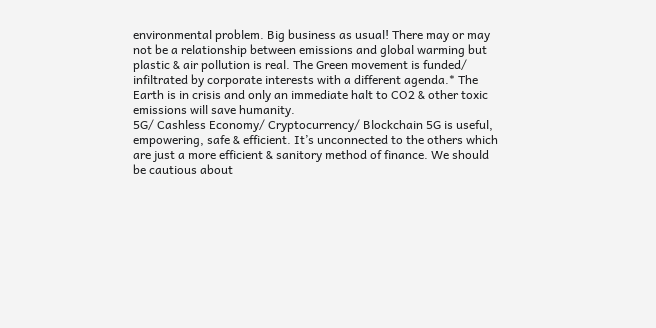environmental problem. Big business as usual! There may or may not be a relationship between emissions and global warming but plastic & air pollution is real. The Green movement is funded/ infiltrated by corporate interests with a different agenda.* The Earth is in crisis and only an immediate halt to CO2 & other toxic emissions will save humanity.
5G/ Cashless Economy/ Cryptocurrency/ Blockchain 5G is useful, empowering, safe & efficient. It’s unconnected to the others which are just a more efficient & sanitory method of finance. We should be cautious about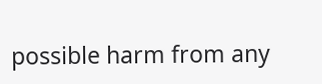possible harm from any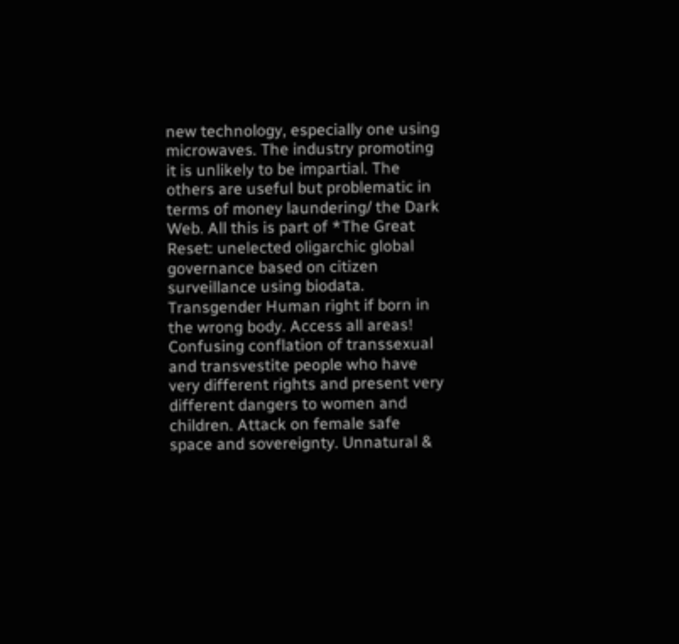new technology, especially one using microwaves. The industry promoting it is unlikely to be impartial. The others are useful but problematic in terms of money laundering/ the Dark Web. All this is part of *The Great Reset: unelected oligarchic global governance based on citizen surveillance using biodata.
Transgender Human right if born in the wrong body. Access all areas! Confusing conflation of transsexual and transvestite people who have very different rights and present very different dangers to women and children. Attack on female safe space and sovereignty. Unnatural &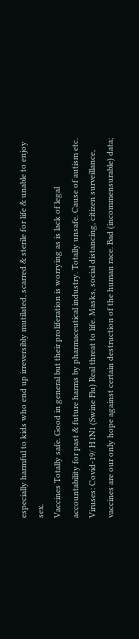especially harmful to kids who end up irreversibly mutilated, scarred & sterile for life & unable to enjoy sex.
Vaccines Totally safe. Good in general but their proliferation is worrying as is lack of legal accountability for past & future harms by pharmaceutical industry. Totally unsafe. Cause of autism etc.
Viruses: Covid-19/ H1N1 (Swine Flu) Real threat to life. Masks, social distancing, citizen surveillance, vaccines are our only hope against certain destruction of the human race. Bad (incommensurable) data;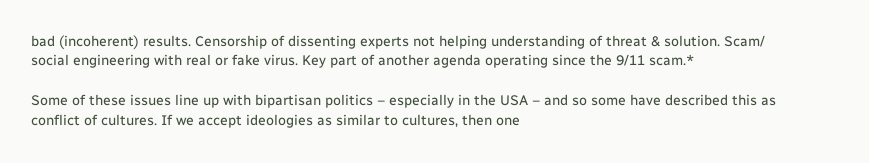bad (incoherent) results. Censorship of dissenting experts not helping understanding of threat & solution. Scam/ social engineering with real or fake virus. Key part of another agenda operating since the 9/11 scam.*

Some of these issues line up with bipartisan politics – especially in the USA – and so some have described this as conflict of cultures. If we accept ideologies as similar to cultures, then one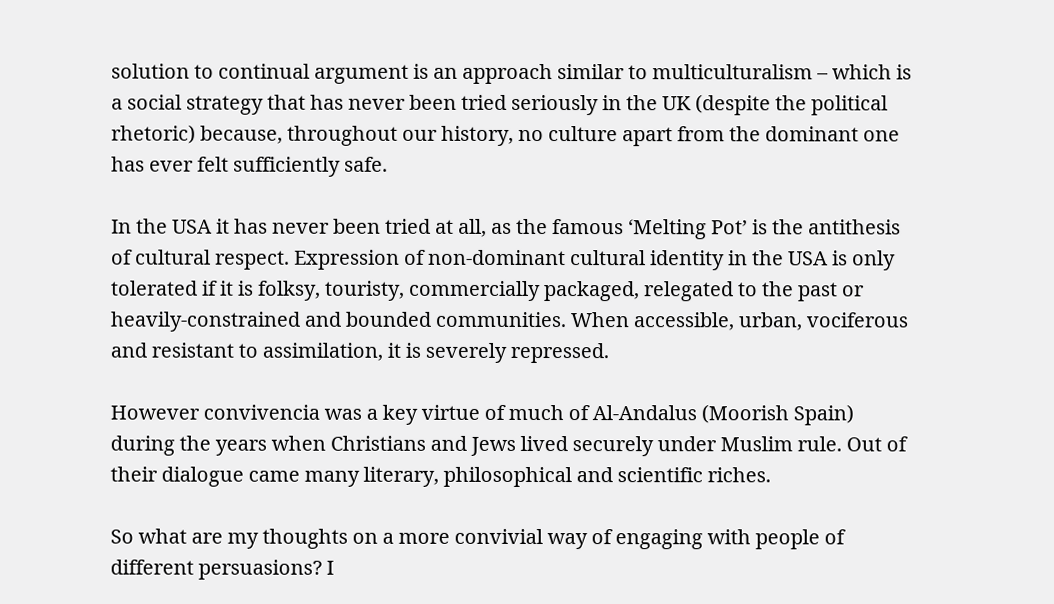solution to continual argument is an approach similar to multiculturalism – which is a social strategy that has never been tried seriously in the UK (despite the political rhetoric) because, throughout our history, no culture apart from the dominant one has ever felt sufficiently safe.

In the USA it has never been tried at all, as the famous ‘Melting Pot’ is the antithesis of cultural respect. Expression of non-dominant cultural identity in the USA is only tolerated if it is folksy, touristy, commercially packaged, relegated to the past or heavily-constrained and bounded communities. When accessible, urban, vociferous and resistant to assimilation, it is severely repressed.

However convivencia was a key virtue of much of Al-Andalus (Moorish Spain) during the years when Christians and Jews lived securely under Muslim rule. Out of their dialogue came many literary, philosophical and scientific riches.

So what are my thoughts on a more convivial way of engaging with people of different persuasions? I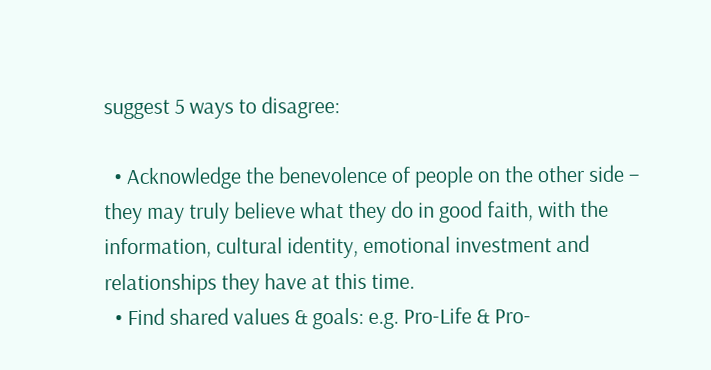suggest 5 ways to disagree:

  • Acknowledge the benevolence of people on the other side – they may truly believe what they do in good faith, with the information, cultural identity, emotional investment and relationships they have at this time.
  • Find shared values & goals: e.g. Pro-Life & Pro-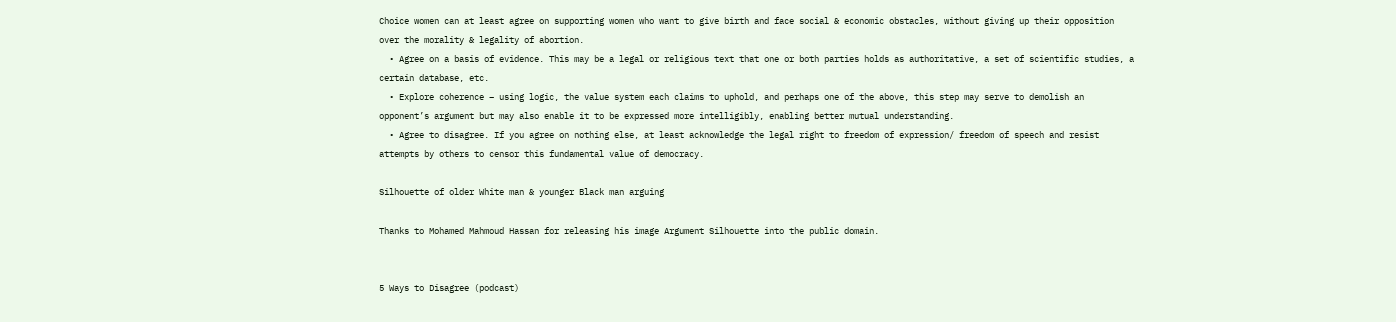Choice women can at least agree on supporting women who want to give birth and face social & economic obstacles, without giving up their opposition over the morality & legality of abortion.
  • Agree on a basis of evidence. This may be a legal or religious text that one or both parties holds as authoritative, a set of scientific studies, a certain database, etc.
  • Explore coherence – using logic, the value system each claims to uphold, and perhaps one of the above, this step may serve to demolish an opponent’s argument but may also enable it to be expressed more intelligibly, enabling better mutual understanding.
  • Agree to disagree. If you agree on nothing else, at least acknowledge the legal right to freedom of expression/ freedom of speech and resist attempts by others to censor this fundamental value of democracy.

Silhouette of older White man & younger Black man arguing

Thanks to Mohamed Mahmoud Hassan for releasing his image Argument Silhouette into the public domain.


5 Ways to Disagree (podcast)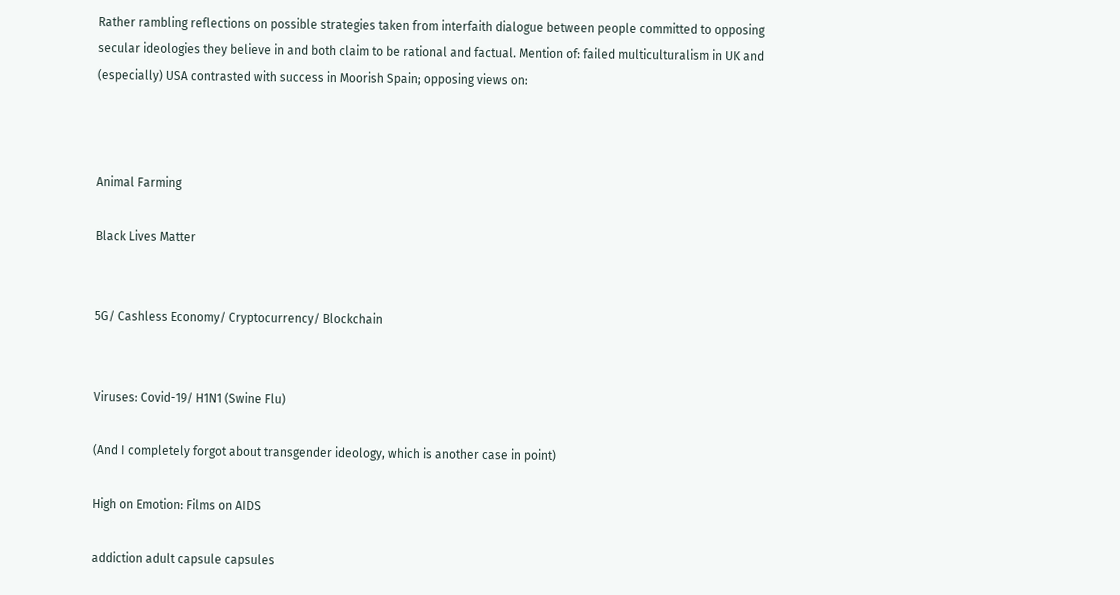Rather rambling reflections on possible strategies taken from interfaith dialogue between people committed to opposing secular ideologies they believe in and both claim to be rational and factual. Mention of: failed multiculturalism in UK and (especially) USA contrasted with success in Moorish Spain; opposing views on:



Animal Farming

Black Lives Matter


5G/ Cashless Economy/ Cryptocurrency/ Blockchain


Viruses: Covid-19/ H1N1 (Swine Flu)

(And I completely forgot about transgender ideology, which is another case in point)

High on Emotion: Films on AIDS

addiction adult capsule capsules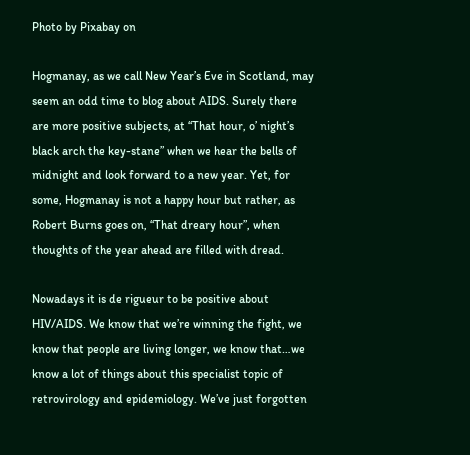Photo by Pixabay on

Hogmanay, as we call New Year’s Eve in Scotland, may seem an odd time to blog about AIDS. Surely there are more positive subjects, at “That hour, o’ night’s black arch the key-stane” when we hear the bells of midnight and look forward to a new year. Yet, for some, Hogmanay is not a happy hour but rather, as Robert Burns goes on, “That dreary hour”, when thoughts of the year ahead are filled with dread.

Nowadays it is de rigueur to be positive about HIV/AIDS. We know that we’re winning the fight, we know that people are living longer, we know that…we know a lot of things about this specialist topic of retrovirology and epidemiology. We’ve just forgotten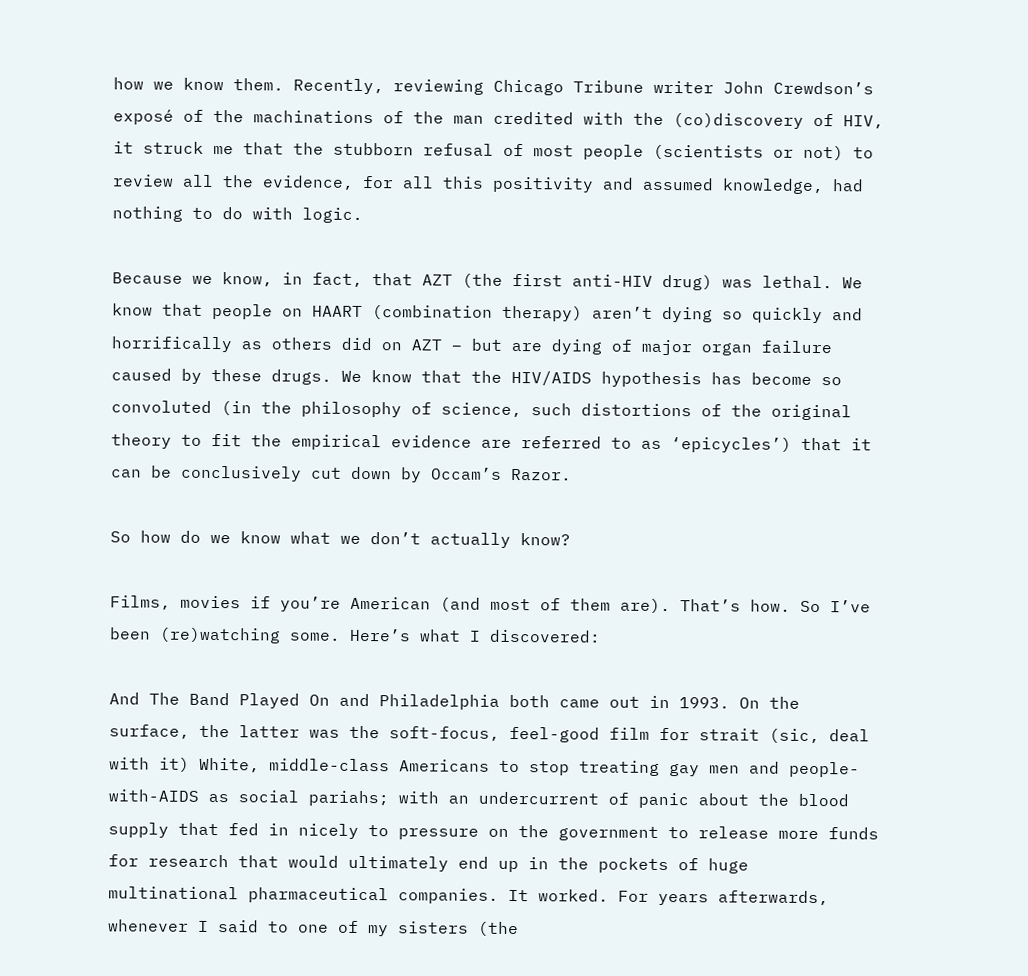how we know them. Recently, reviewing Chicago Tribune writer John Crewdson’s exposé of the machinations of the man credited with the (co)discovery of HIV, it struck me that the stubborn refusal of most people (scientists or not) to review all the evidence, for all this positivity and assumed knowledge, had nothing to do with logic.

Because we know, in fact, that AZT (the first anti-HIV drug) was lethal. We know that people on HAART (combination therapy) aren’t dying so quickly and horrifically as others did on AZT – but are dying of major organ failure caused by these drugs. We know that the HIV/AIDS hypothesis has become so convoluted (in the philosophy of science, such distortions of the original theory to fit the empirical evidence are referred to as ‘epicycles’) that it can be conclusively cut down by Occam’s Razor.

So how do we know what we don’t actually know?

Films, movies if you’re American (and most of them are). That’s how. So I’ve been (re)watching some. Here’s what I discovered:

And The Band Played On and Philadelphia both came out in 1993. On the surface, the latter was the soft-focus, feel-good film for strait (sic, deal with it) White, middle-class Americans to stop treating gay men and people-with-AIDS as social pariahs; with an undercurrent of panic about the blood supply that fed in nicely to pressure on the government to release more funds for research that would ultimately end up in the pockets of huge multinational pharmaceutical companies. It worked. For years afterwards, whenever I said to one of my sisters (the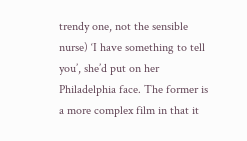trendy one, not the sensible nurse) ‘I have something to tell you’, she’d put on her Philadelphia face. The former is a more complex film in that it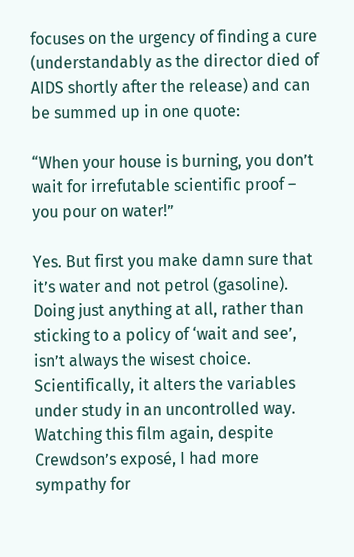focuses on the urgency of finding a cure (understandably as the director died of AIDS shortly after the release) and can be summed up in one quote:

“When your house is burning, you don’t wait for irrefutable scientific proof – you pour on water!”

Yes. But first you make damn sure that it’s water and not petrol (gasoline). Doing just anything at all, rather than sticking to a policy of ‘wait and see’, isn’t always the wisest choice. Scientifically, it alters the variables under study in an uncontrolled way. Watching this film again, despite Crewdson’s exposé, I had more sympathy for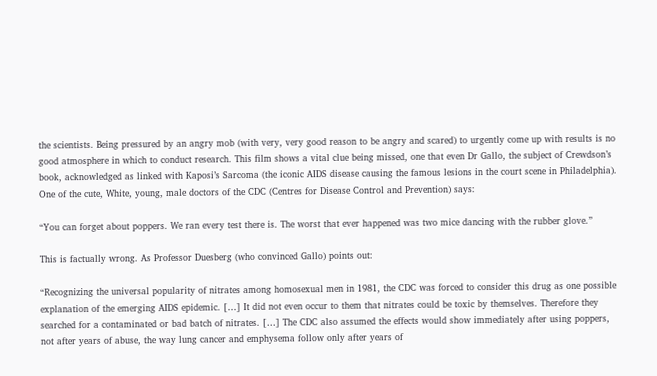the scientists. Being pressured by an angry mob (with very, very good reason to be angry and scared) to urgently come up with results is no good atmosphere in which to conduct research. This film shows a vital clue being missed, one that even Dr Gallo, the subject of Crewdson’s book, acknowledged as linked with Kaposi’s Sarcoma (the iconic AIDS disease causing the famous lesions in the court scene in Philadelphia). One of the cute, White, young, male doctors of the CDC (Centres for Disease Control and Prevention) says:

“You can forget about poppers. We ran every test there is. The worst that ever happened was two mice dancing with the rubber glove.”

This is factually wrong. As Professor Duesberg (who convinced Gallo) points out:

“Recognizing the universal popularity of nitrates among homosexual men in 1981, the CDC was forced to consider this drug as one possible explanation of the emerging AIDS epidemic. […] It did not even occur to them that nitrates could be toxic by themselves. Therefore they searched for a contaminated or bad batch of nitrates. […] The CDC also assumed the effects would show immediately after using poppers, not after years of abuse, the way lung cancer and emphysema follow only after years of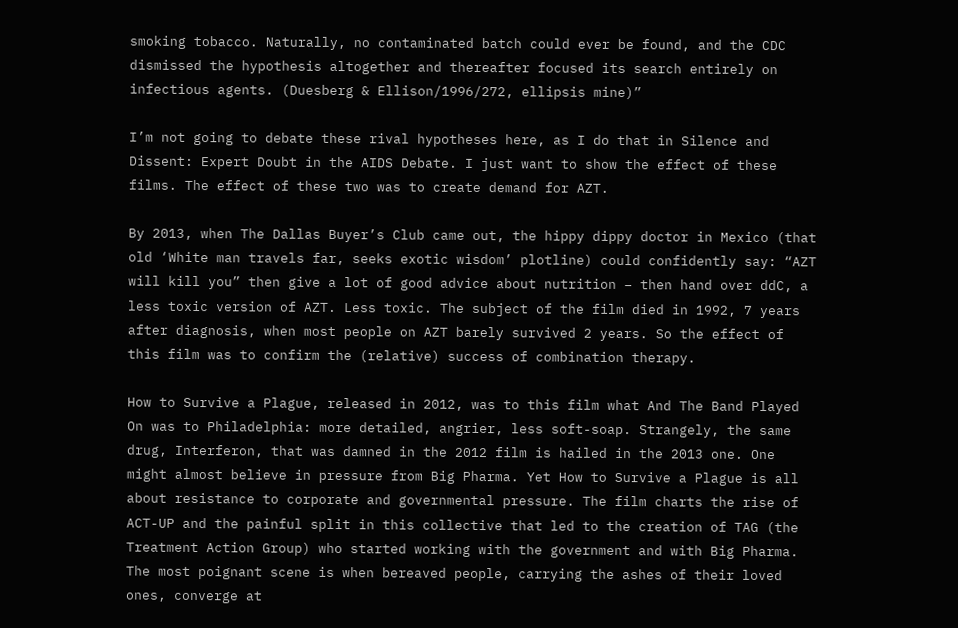smoking tobacco. Naturally, no contaminated batch could ever be found, and the CDC dismissed the hypothesis altogether and thereafter focused its search entirely on infectious agents. (Duesberg & Ellison/1996/272, ellipsis mine)”

I’m not going to debate these rival hypotheses here, as I do that in Silence and Dissent: Expert Doubt in the AIDS Debate. I just want to show the effect of these films. The effect of these two was to create demand for AZT.

By 2013, when The Dallas Buyer’s Club came out, the hippy dippy doctor in Mexico (that old ‘White man travels far, seeks exotic wisdom’ plotline) could confidently say: “AZT will kill you” then give a lot of good advice about nutrition – then hand over ddC, a less toxic version of AZT. Less toxic. The subject of the film died in 1992, 7 years after diagnosis, when most people on AZT barely survived 2 years. So the effect of this film was to confirm the (relative) success of combination therapy.

How to Survive a Plague, released in 2012, was to this film what And The Band Played On was to Philadelphia: more detailed, angrier, less soft-soap. Strangely, the same drug, Interferon, that was damned in the 2012 film is hailed in the 2013 one. One might almost believe in pressure from Big Pharma. Yet How to Survive a Plague is all about resistance to corporate and governmental pressure. The film charts the rise of ACT-UP and the painful split in this collective that led to the creation of TAG (the Treatment Action Group) who started working with the government and with Big Pharma. The most poignant scene is when bereaved people, carrying the ashes of their loved ones, converge at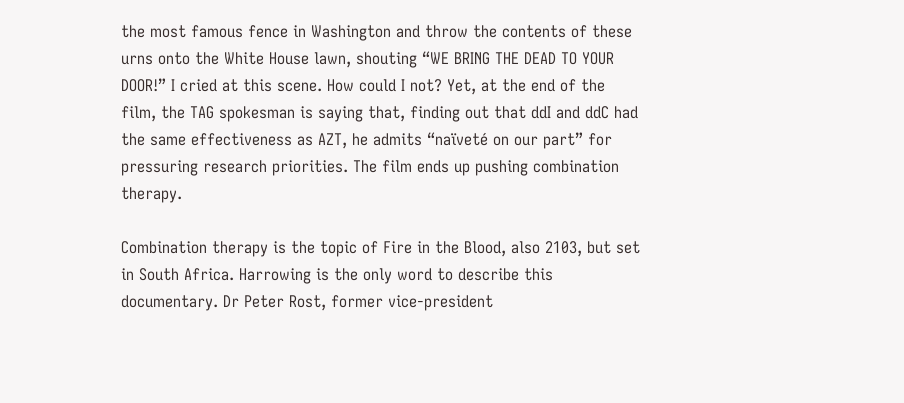the most famous fence in Washington and throw the contents of these urns onto the White House lawn, shouting “WE BRING THE DEAD TO YOUR DOOR!” I cried at this scene. How could I not? Yet, at the end of the film, the TAG spokesman is saying that, finding out that ddI and ddC had the same effectiveness as AZT, he admits “naïveté on our part” for pressuring research priorities. The film ends up pushing combination therapy.

Combination therapy is the topic of Fire in the Blood, also 2103, but set in South Africa. Harrowing is the only word to describe this documentary. Dr Peter Rost, former vice-president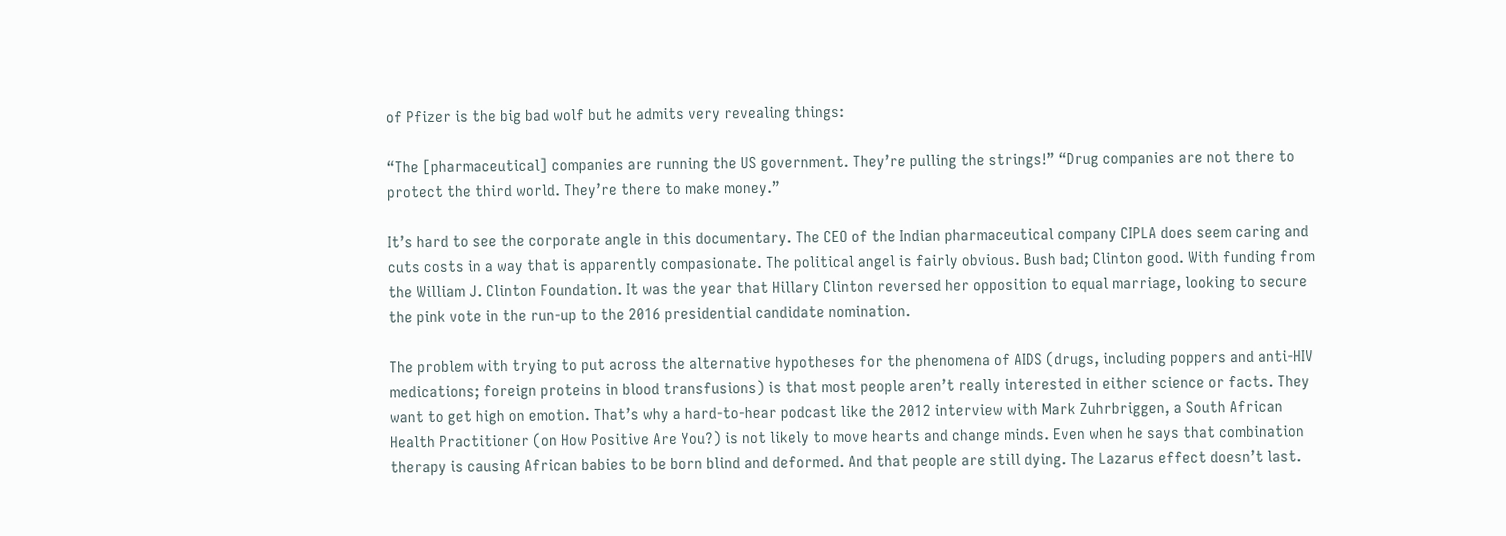of Pfizer is the big bad wolf but he admits very revealing things:

“The [pharmaceutical] companies are running the US government. They’re pulling the strings!” “Drug companies are not there to protect the third world. They’re there to make money.”

It’s hard to see the corporate angle in this documentary. The CEO of the Indian pharmaceutical company CIPLA does seem caring and cuts costs in a way that is apparently compasionate. The political angel is fairly obvious. Bush bad; Clinton good. With funding from the William J. Clinton Foundation. It was the year that Hillary Clinton reversed her opposition to equal marriage, looking to secure the pink vote in the run-up to the 2016 presidential candidate nomination.

The problem with trying to put across the alternative hypotheses for the phenomena of AIDS (drugs, including poppers and anti-HIV medications; foreign proteins in blood transfusions) is that most people aren’t really interested in either science or facts. They want to get high on emotion. That’s why a hard-to-hear podcast like the 2012 interview with Mark Zuhrbriggen, a South African Health Practitioner (on How Positive Are You?) is not likely to move hearts and change minds. Even when he says that combination therapy is causing African babies to be born blind and deformed. And that people are still dying. The Lazarus effect doesn’t last.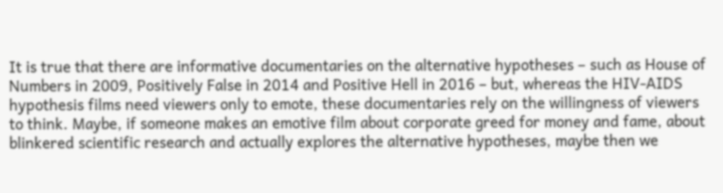It is true that there are informative documentaries on the alternative hypotheses – such as House of Numbers in 2009, Positively False in 2014 and Positive Hell in 2016 – but, whereas the HIV-AIDS hypothesis films need viewers only to emote, these documentaries rely on the willingness of viewers to think. Maybe, if someone makes an emotive film about corporate greed for money and fame, about blinkered scientific research and actually explores the alternative hypotheses, maybe then we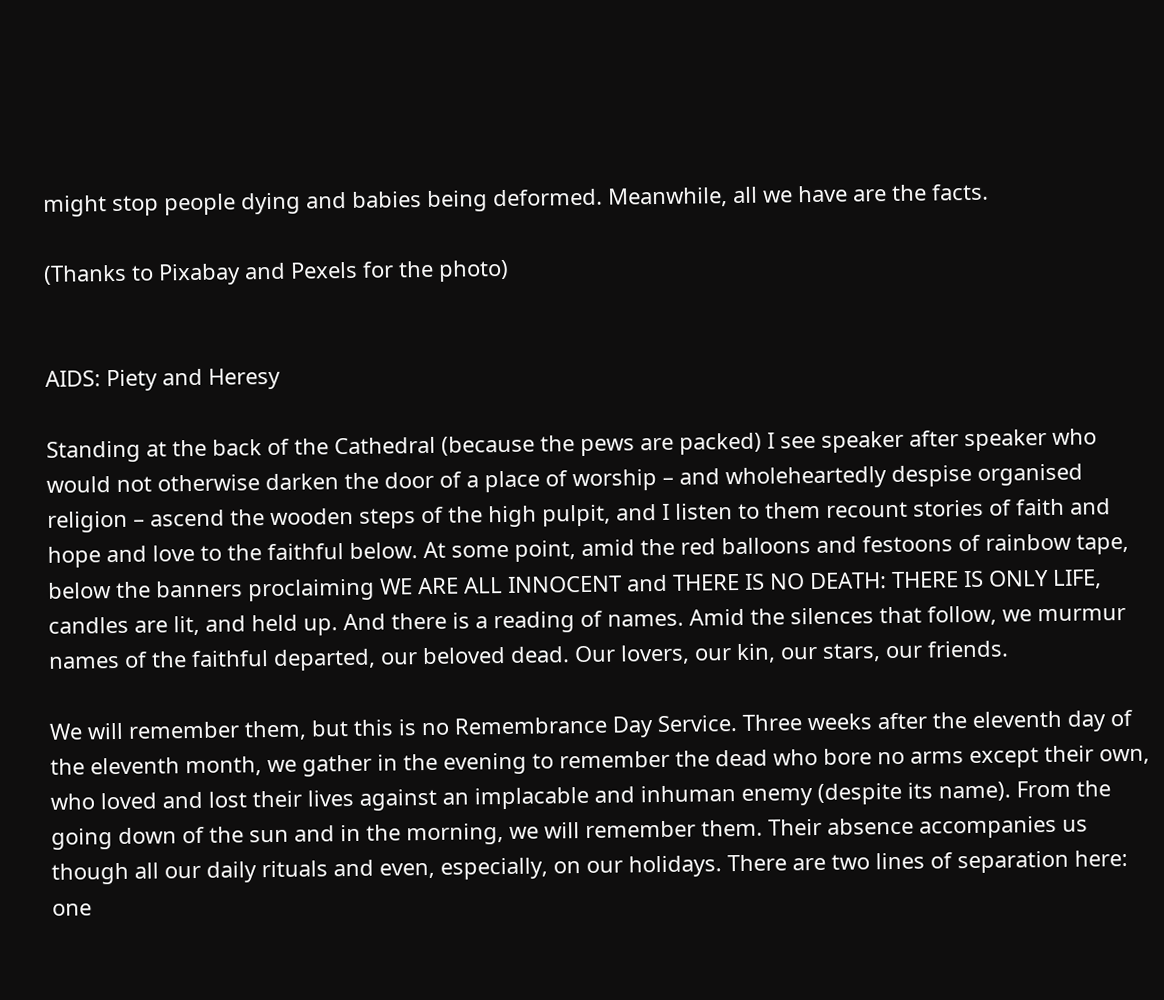might stop people dying and babies being deformed. Meanwhile, all we have are the facts.

(Thanks to Pixabay and Pexels for the photo)


AIDS: Piety and Heresy

Standing at the back of the Cathedral (because the pews are packed) I see speaker after speaker who would not otherwise darken the door of a place of worship – and wholeheartedly despise organised religion – ascend the wooden steps of the high pulpit, and I listen to them recount stories of faith and hope and love to the faithful below. At some point, amid the red balloons and festoons of rainbow tape, below the banners proclaiming WE ARE ALL INNOCENT and THERE IS NO DEATH: THERE IS ONLY LIFE, candles are lit, and held up. And there is a reading of names. Amid the silences that follow, we murmur names of the faithful departed, our beloved dead. Our lovers, our kin, our stars, our friends.

We will remember them, but this is no Remembrance Day Service. Three weeks after the eleventh day of the eleventh month, we gather in the evening to remember the dead who bore no arms except their own, who loved and lost their lives against an implacable and inhuman enemy (despite its name). From the going down of the sun and in the morning, we will remember them. Their absence accompanies us though all our daily rituals and even, especially, on our holidays. There are two lines of separation here: one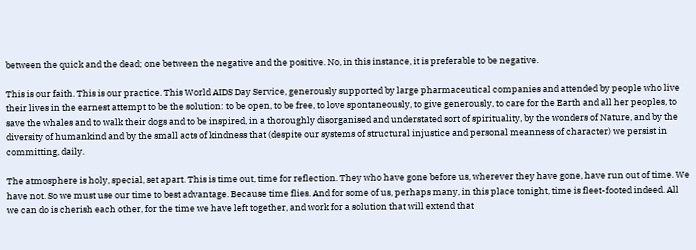between the quick and the dead; one between the negative and the positive. No, in this instance, it is preferable to be negative.

This is our faith. This is our practice. This World AIDS Day Service, generously supported by large pharmaceutical companies and attended by people who live their lives in the earnest attempt to be the solution: to be open, to be free, to love spontaneously, to give generously, to care for the Earth and all her peoples, to save the whales and to walk their dogs and to be inspired, in a thoroughly disorganised and understated sort of spirituality, by the wonders of Nature, and by the diversity of humankind and by the small acts of kindness that (despite our systems of structural injustice and personal meanness of character) we persist in committing, daily.

The atmosphere is holy, special, set apart. This is time out, time for reflection. They who have gone before us, wherever they have gone, have run out of time. We have not. So we must use our time to best advantage. Because time flies. And for some of us, perhaps many, in this place tonight, time is fleet-footed indeed. All we can do is cherish each other, for the time we have left together, and work for a solution that will extend that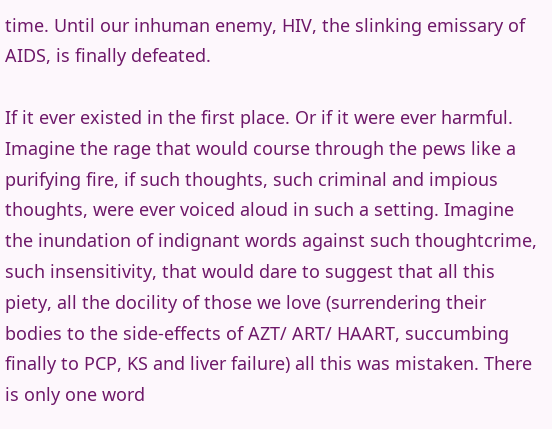time. Until our inhuman enemy, HIV, the slinking emissary of AIDS, is finally defeated.

If it ever existed in the first place. Or if it were ever harmful. Imagine the rage that would course through the pews like a purifying fire, if such thoughts, such criminal and impious thoughts, were ever voiced aloud in such a setting. Imagine the inundation of indignant words against such thoughtcrime, such insensitivity, that would dare to suggest that all this piety, all the docility of those we love (surrendering their bodies to the side-effects of AZT/ ART/ HAART, succumbing finally to PCP, KS and liver failure) all this was mistaken. There is only one word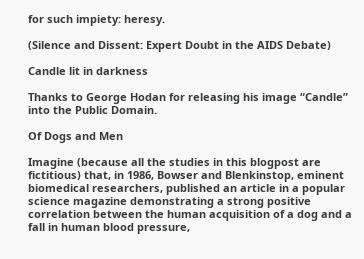for such impiety: heresy.

(Silence and Dissent: Expert Doubt in the AIDS Debate)

Candle lit in darkness

Thanks to George Hodan for releasing his image “Candle” into the Public Domain.

Of Dogs and Men

Imagine (because all the studies in this blogpost are fictitious) that, in 1986, Bowser and Blenkinstop, eminent biomedical researchers, published an article in a popular science magazine demonstrating a strong positive correlation between the human acquisition of a dog and a fall in human blood pressure,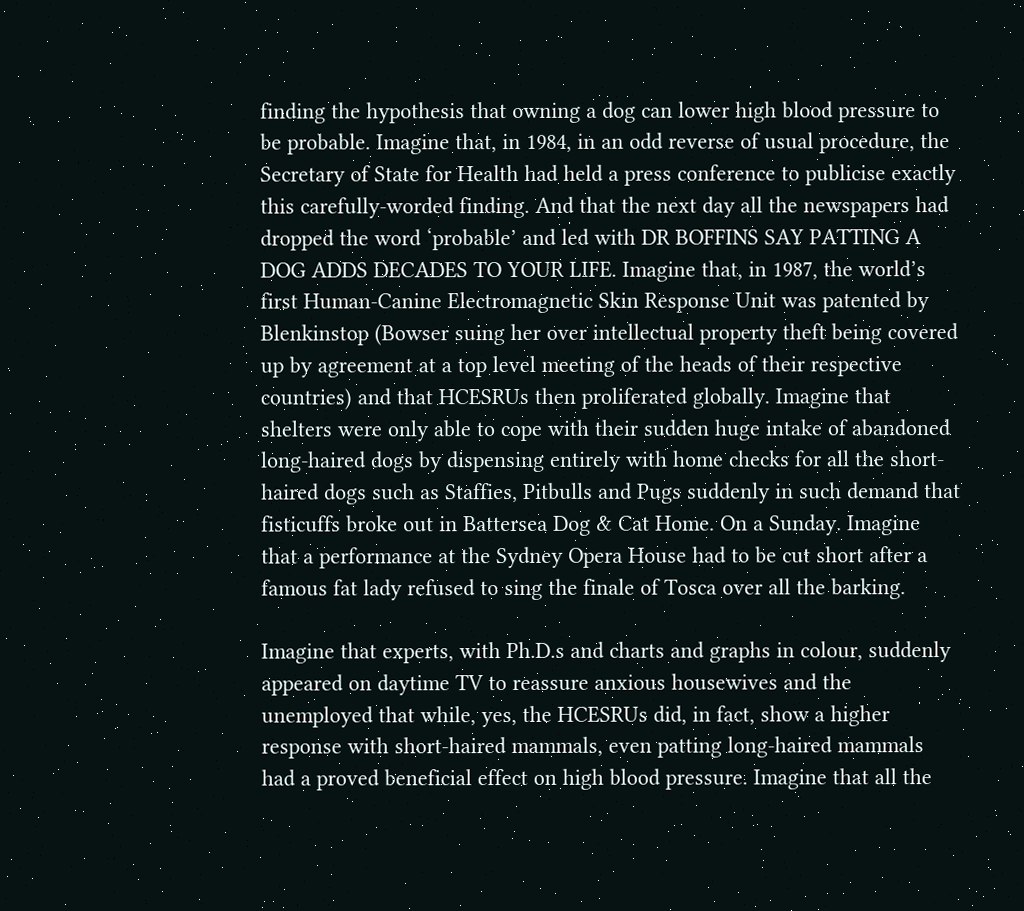finding the hypothesis that owning a dog can lower high blood pressure to be probable. Imagine that, in 1984, in an odd reverse of usual procedure, the Secretary of State for Health had held a press conference to publicise exactly this carefully-worded finding. And that the next day all the newspapers had dropped the word ‘probable’ and led with DR BOFFINS SAY PATTING A DOG ADDS DECADES TO YOUR LIFE. Imagine that, in 1987, the world’s first Human-Canine Electromagnetic Skin Response Unit was patented by Blenkinstop (Bowser suing her over intellectual property theft being covered up by agreement at a top level meeting of the heads of their respective countries) and that HCESRUs then proliferated globally. Imagine that shelters were only able to cope with their sudden huge intake of abandoned long-haired dogs by dispensing entirely with home checks for all the short-haired dogs such as Staffies, Pitbulls and Pugs suddenly in such demand that fisticuffs broke out in Battersea Dog & Cat Home. On a Sunday. Imagine that a performance at the Sydney Opera House had to be cut short after a famous fat lady refused to sing the finale of Tosca over all the barking.

Imagine that experts, with Ph.D.s and charts and graphs in colour, suddenly appeared on daytime TV to reassure anxious housewives and the unemployed that while, yes, the HCESRUs did, in fact, show a higher response with short-haired mammals, even patting long-haired mammals had a proved beneficial effect on high blood pressure. Imagine that all the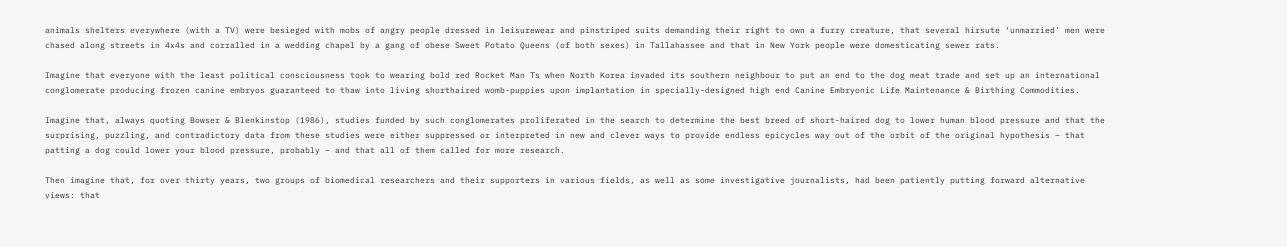animals shelters everywhere (with a TV) were besieged with mobs of angry people dressed in leisurewear and pinstriped suits demanding their right to own a furry creature, that several hirsute ‘unmarried’ men were chased along streets in 4x4s and corralled in a wedding chapel by a gang of obese Sweet Potato Queens (of both sexes) in Tallahassee and that in New York people were domesticating sewer rats.

Imagine that everyone with the least political consciousness took to wearing bold red Rocket Man Ts when North Korea invaded its southern neighbour to put an end to the dog meat trade and set up an international conglomerate producing frozen canine embryos guaranteed to thaw into living shorthaired womb-puppies upon implantation in specially-designed high end Canine Embryonic Life Maintenance & Birthing Commodities.

Imagine that, always quoting Bowser & Blenkinstop (1986), studies funded by such conglomerates proliferated in the search to determine the best breed of short-haired dog to lower human blood pressure and that the surprising, puzzling, and contradictory data from these studies were either suppressed or interpreted in new and clever ways to provide endless epicycles way out of the orbit of the original hypothesis – that patting a dog could lower your blood pressure, probably – and that all of them called for more research.

Then imagine that, for over thirty years, two groups of biomedical researchers and their supporters in various fields, as well as some investigative journalists, had been patiently putting forward alternative views: that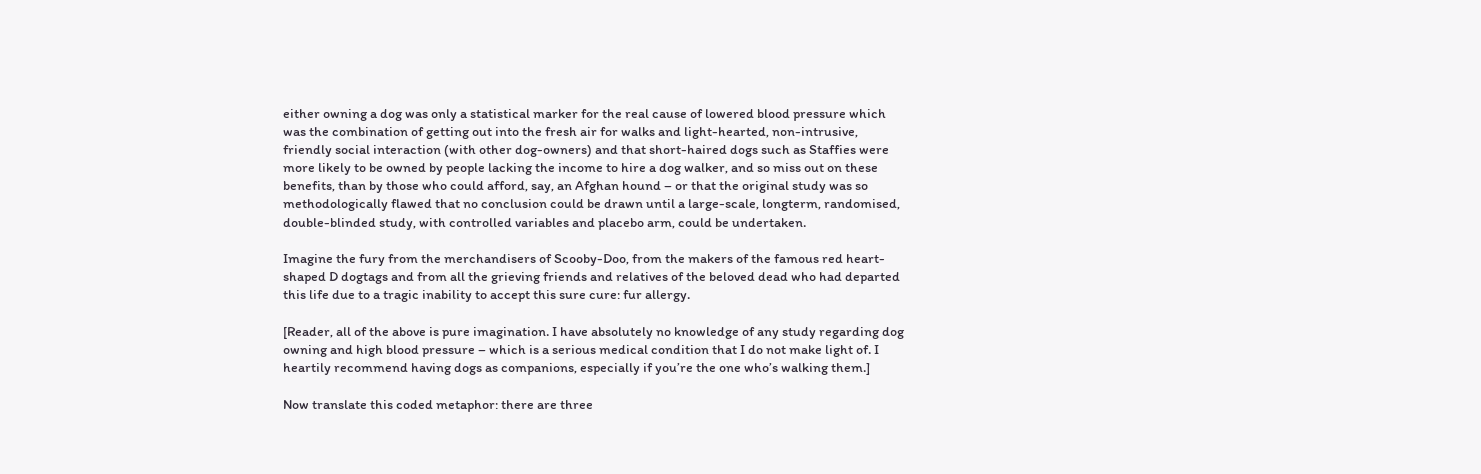either owning a dog was only a statistical marker for the real cause of lowered blood pressure which was the combination of getting out into the fresh air for walks and light-hearted, non-intrusive, friendly social interaction (with other dog-owners) and that short-haired dogs such as Staffies were more likely to be owned by people lacking the income to hire a dog walker, and so miss out on these benefits, than by those who could afford, say, an Afghan hound – or that the original study was so methodologically flawed that no conclusion could be drawn until a large-scale, longterm, randomised, double-blinded study, with controlled variables and placebo arm, could be undertaken.

Imagine the fury from the merchandisers of Scooby-Doo, from the makers of the famous red heart-shaped D dogtags and from all the grieving friends and relatives of the beloved dead who had departed this life due to a tragic inability to accept this sure cure: fur allergy.

[Reader, all of the above is pure imagination. I have absolutely no knowledge of any study regarding dog owning and high blood pressure – which is a serious medical condition that I do not make light of. I heartily recommend having dogs as companions, especially if you’re the one who’s walking them.]

Now translate this coded metaphor: there are three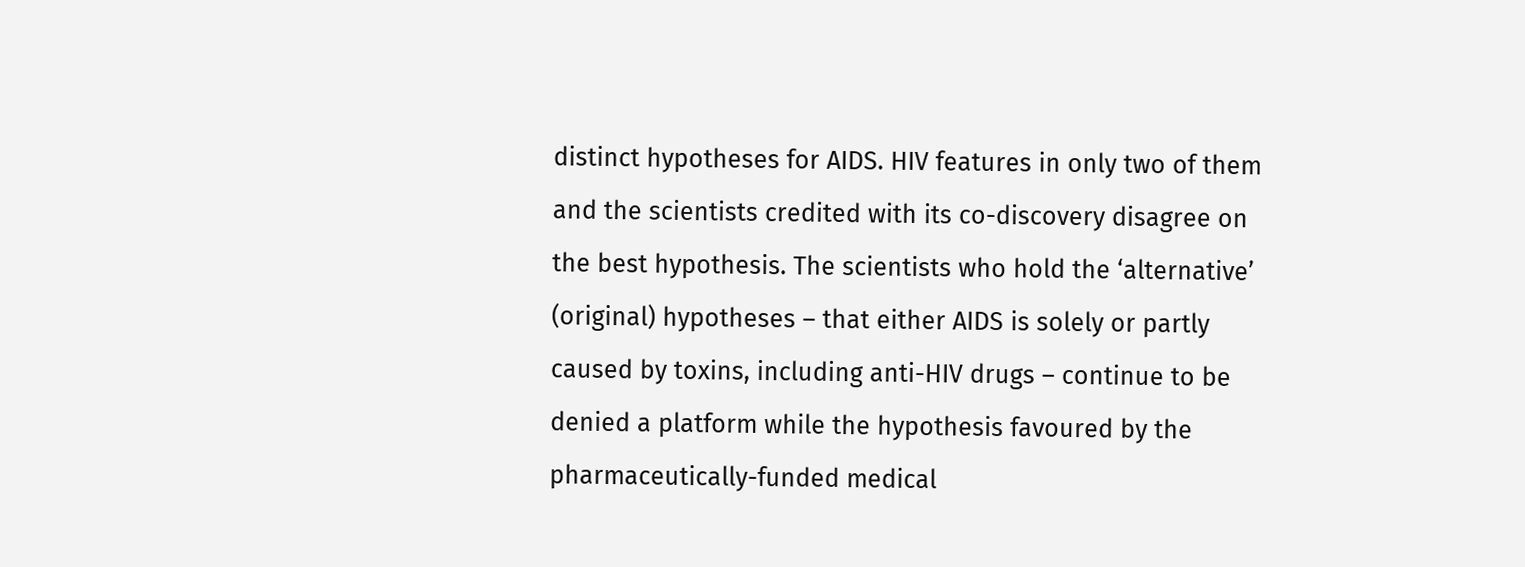distinct hypotheses for AIDS. HIV features in only two of them and the scientists credited with its co-discovery disagree on the best hypothesis. The scientists who hold the ‘alternative’ (original) hypotheses – that either AIDS is solely or partly caused by toxins, including anti-HIV drugs – continue to be denied a platform while the hypothesis favoured by the pharmaceutically-funded medical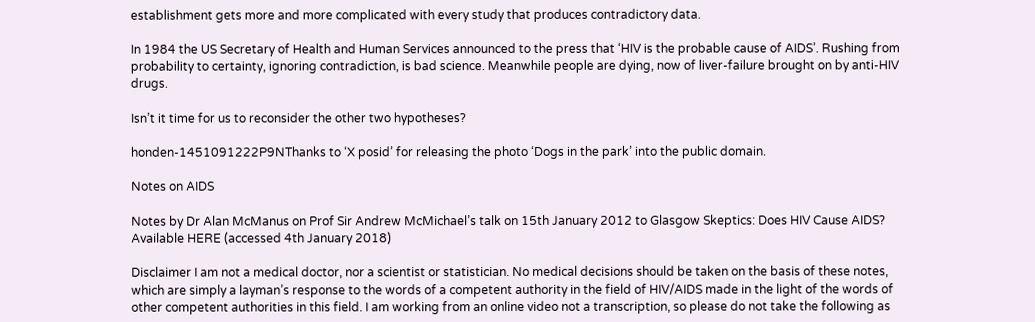establishment gets more and more complicated with every study that produces contradictory data.

In 1984 the US Secretary of Health and Human Services announced to the press that ‘HIV is the probable cause of AIDS’. Rushing from probability to certainty, ignoring contradiction, is bad science. Meanwhile people are dying, now of liver-failure brought on by anti-HIV drugs.

Isn’t it time for us to reconsider the other two hypotheses?

honden-1451091222P9NThanks to ‘X posid’ for releasing the photo ‘Dogs in the park’ into the public domain.

Notes on AIDS

Notes by Dr Alan McManus on Prof Sir Andrew McMichael’s talk on 15th January 2012 to Glasgow Skeptics: Does HIV Cause AIDS? Available HERE (accessed 4th January 2018)

Disclaimer I am not a medical doctor, nor a scientist or statistician. No medical decisions should be taken on the basis of these notes, which are simply a layman’s response to the words of a competent authority in the field of HIV/AIDS made in the light of the words of other competent authorities in this field. I am working from an online video not a transcription, so please do not take the following as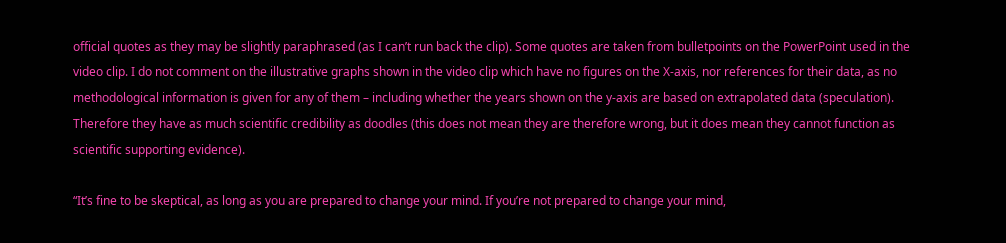official quotes as they may be slightly paraphrased (as I can’t run back the clip). Some quotes are taken from bulletpoints on the PowerPoint used in the video clip. I do not comment on the illustrative graphs shown in the video clip which have no figures on the X-axis, nor references for their data, as no methodological information is given for any of them – including whether the years shown on the y-axis are based on extrapolated data (speculation). Therefore they have as much scientific credibility as doodles (this does not mean they are therefore wrong, but it does mean they cannot function as scientific supporting evidence).

“It’s fine to be skeptical, as long as you are prepared to change your mind. If you’re not prepared to change your mind,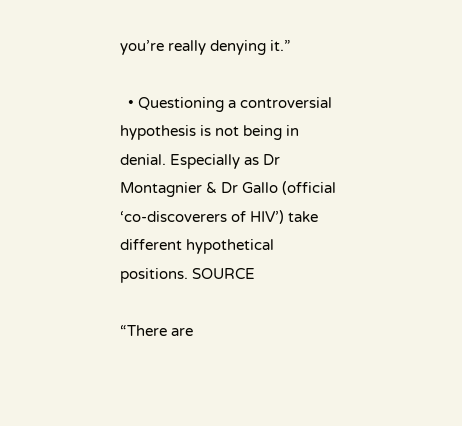you’re really denying it.”

  • Questioning a controversial hypothesis is not being in denial. Especially as Dr Montagnier & Dr Gallo (official ‘co-discoverers of HIV’) take different hypothetical positions. SOURCE

“There are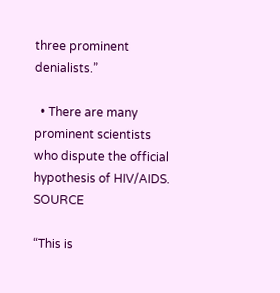three prominent denialists.”

  • There are many prominent scientists who dispute the official hypothesis of HIV/AIDS. SOURCE

“This is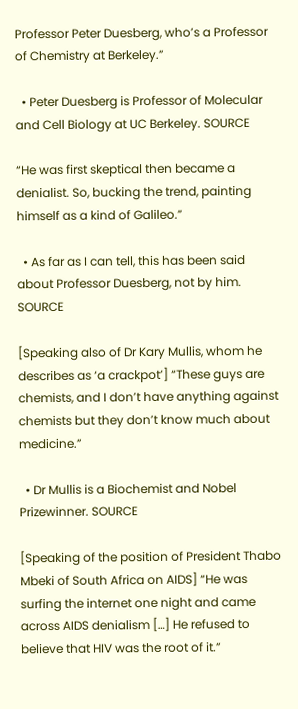Professor Peter Duesberg, who’s a Professor of Chemistry at Berkeley.”

  • Peter Duesberg is Professor of Molecular and Cell Biology at UC Berkeley. SOURCE

“He was first skeptical then became a denialist. So, bucking the trend, painting himself as a kind of Galileo.”

  • As far as I can tell, this has been said about Professor Duesberg, not by him. SOURCE

[Speaking also of Dr Kary Mullis, whom he describes as ‘a crackpot’] “These guys are chemists, and I don’t have anything against chemists but they don’t know much about medicine.”

  • Dr Mullis is a Biochemist and Nobel Prizewinner. SOURCE

[Speaking of the position of President Thabo Mbeki of South Africa on AIDS] “He was surfing the internet one night and came across AIDS denialism […] He refused to believe that HIV was the root of it.”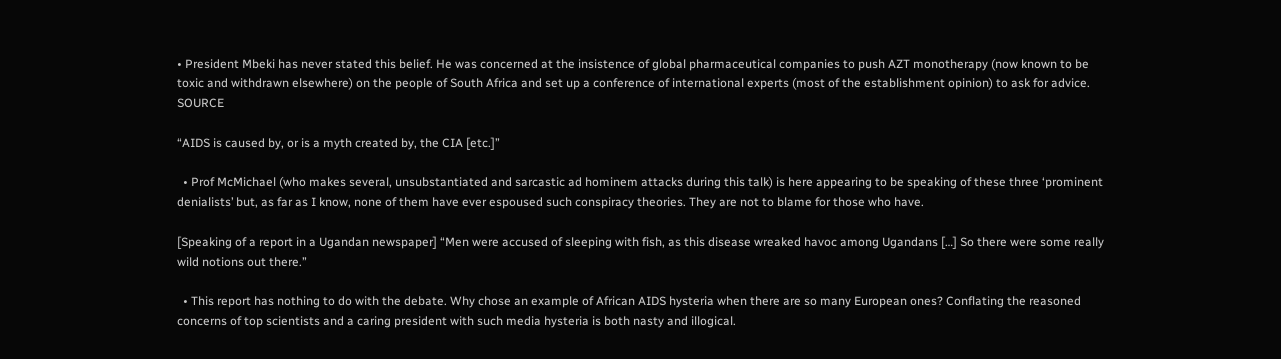• President Mbeki has never stated this belief. He was concerned at the insistence of global pharmaceutical companies to push AZT monotherapy (now known to be toxic and withdrawn elsewhere) on the people of South Africa and set up a conference of international experts (most of the establishment opinion) to ask for advice. SOURCE

“AIDS is caused by, or is a myth created by, the CIA [etc.]”

  • Prof McMichael (who makes several, unsubstantiated and sarcastic ad hominem attacks during this talk) is here appearing to be speaking of these three ‘prominent denialists’ but, as far as I know, none of them have ever espoused such conspiracy theories. They are not to blame for those who have.

[Speaking of a report in a Ugandan newspaper] “Men were accused of sleeping with fish, as this disease wreaked havoc among Ugandans […] So there were some really wild notions out there.”

  • This report has nothing to do with the debate. Why chose an example of African AIDS hysteria when there are so many European ones? Conflating the reasoned concerns of top scientists and a caring president with such media hysteria is both nasty and illogical.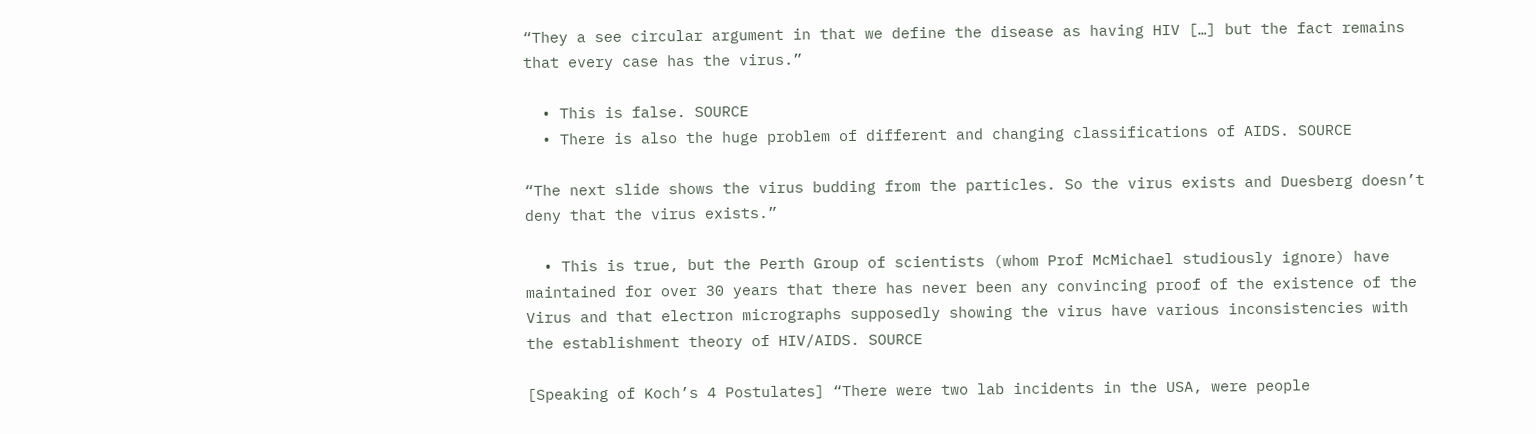“They a see circular argument in that we define the disease as having HIV […] but the fact remains that every case has the virus.”

  • This is false. SOURCE
  • There is also the huge problem of different and changing classifications of AIDS. SOURCE

“The next slide shows the virus budding from the particles. So the virus exists and Duesberg doesn’t deny that the virus exists.”

  • This is true, but the Perth Group of scientists (whom Prof McMichael studiously ignore) have maintained for over 30 years that there has never been any convincing proof of the existence of the Virus and that electron micrographs supposedly showing the virus have various inconsistencies with the establishment theory of HIV/AIDS. SOURCE

[Speaking of Koch’s 4 Postulates] “There were two lab incidents in the USA, were people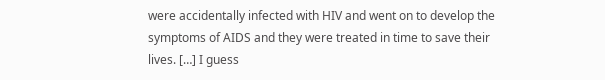were accidentally infected with HIV and went on to develop the symptoms of AIDS and they were treated in time to save their lives. […] I guess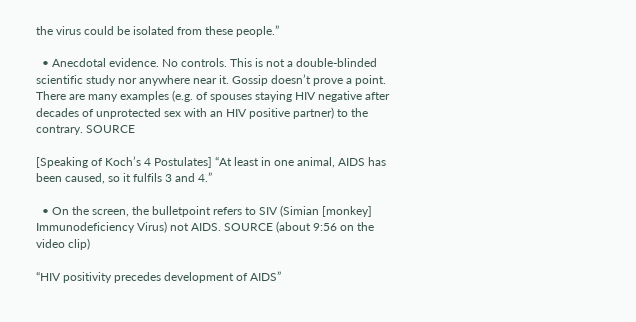the virus could be isolated from these people.”

  • Anecdotal evidence. No controls. This is not a double-blinded scientific study nor anywhere near it. Gossip doesn’t prove a point. There are many examples (e.g. of spouses staying HIV negative after decades of unprotected sex with an HIV positive partner) to the contrary. SOURCE

[Speaking of Koch’s 4 Postulates] “At least in one animal, AIDS has been caused, so it fulfils 3 and 4.”

  • On the screen, the bulletpoint refers to SIV (Simian [monkey] Immunodeficiency Virus) not AIDS. SOURCE (about 9:56 on the video clip)

“HIV positivity precedes development of AIDS”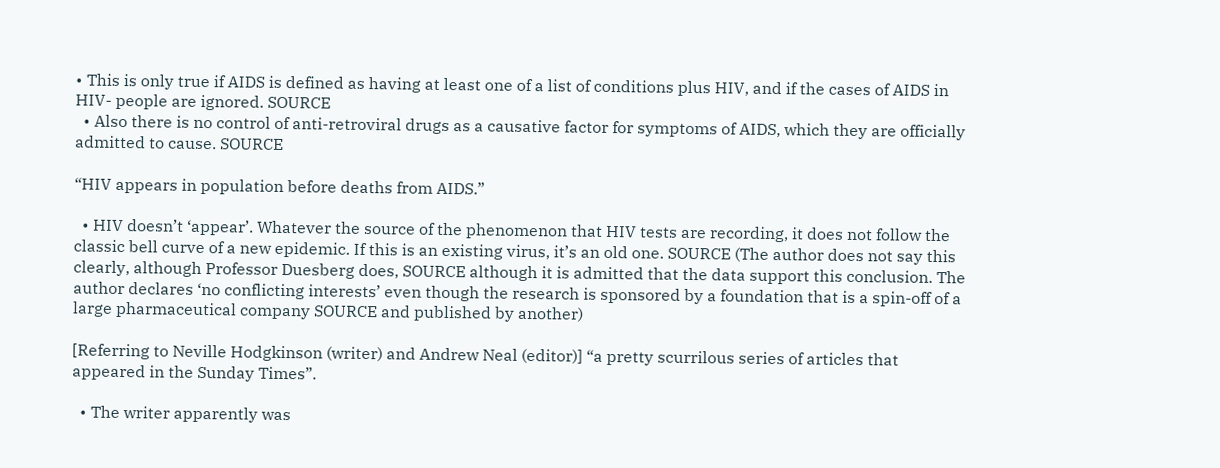• This is only true if AIDS is defined as having at least one of a list of conditions plus HIV, and if the cases of AIDS in HIV- people are ignored. SOURCE
  • Also there is no control of anti-retroviral drugs as a causative factor for symptoms of AIDS, which they are officially admitted to cause. SOURCE

“HIV appears in population before deaths from AIDS.”

  • HIV doesn’t ‘appear’. Whatever the source of the phenomenon that HIV tests are recording, it does not follow the classic bell curve of a new epidemic. If this is an existing virus, it’s an old one. SOURCE (The author does not say this clearly, although Professor Duesberg does, SOURCE although it is admitted that the data support this conclusion. The author declares ‘no conflicting interests’ even though the research is sponsored by a foundation that is a spin-off of a large pharmaceutical company SOURCE and published by another)

[Referring to Neville Hodgkinson (writer) and Andrew Neal (editor)] “a pretty scurrilous series of articles that appeared in the Sunday Times”.

  • The writer apparently was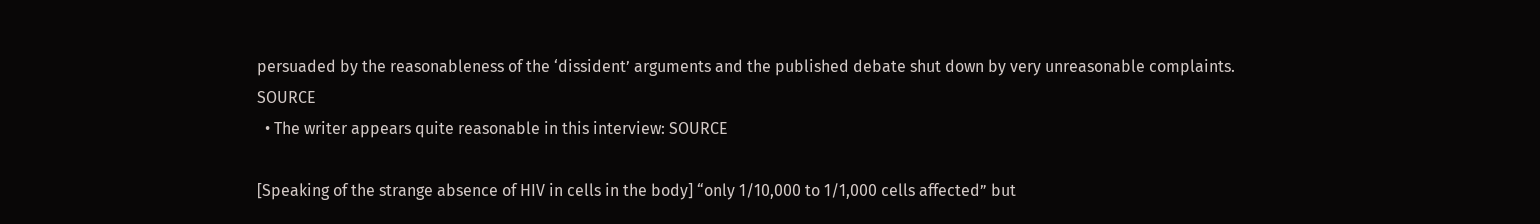persuaded by the reasonableness of the ‘dissident’ arguments and the published debate shut down by very unreasonable complaints. SOURCE
  • The writer appears quite reasonable in this interview: SOURCE

[Speaking of the strange absence of HIV in cells in the body] “only 1/10,000 to 1/1,000 cells affected” but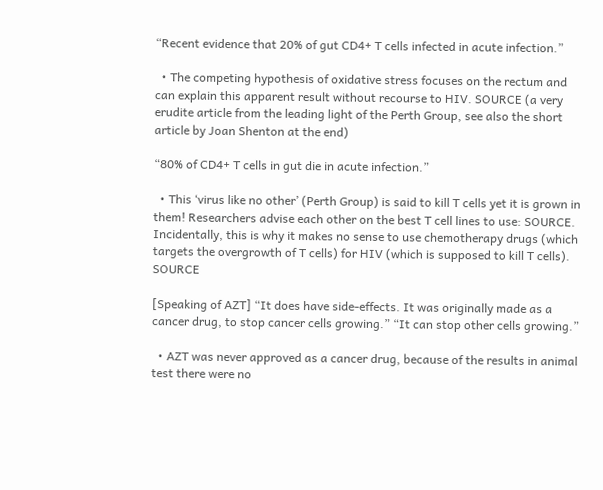“Recent evidence that 20% of gut CD4+ T cells infected in acute infection.”

  • The competing hypothesis of oxidative stress focuses on the rectum and can explain this apparent result without recourse to HIV. SOURCE (a very erudite article from the leading light of the Perth Group, see also the short article by Joan Shenton at the end)

“80% of CD4+ T cells in gut die in acute infection.”

  • This ‘virus like no other’ (Perth Group) is said to kill T cells yet it is grown in them! Researchers advise each other on the best T cell lines to use: SOURCE. Incidentally, this is why it makes no sense to use chemotherapy drugs (which targets the overgrowth of T cells) for HIV (which is supposed to kill T cells). SOURCE

[Speaking of AZT] “It does have side-effects. It was originally made as a cancer drug, to stop cancer cells growing.” “It can stop other cells growing.”

  • AZT was never approved as a cancer drug, because of the results in animal test there were no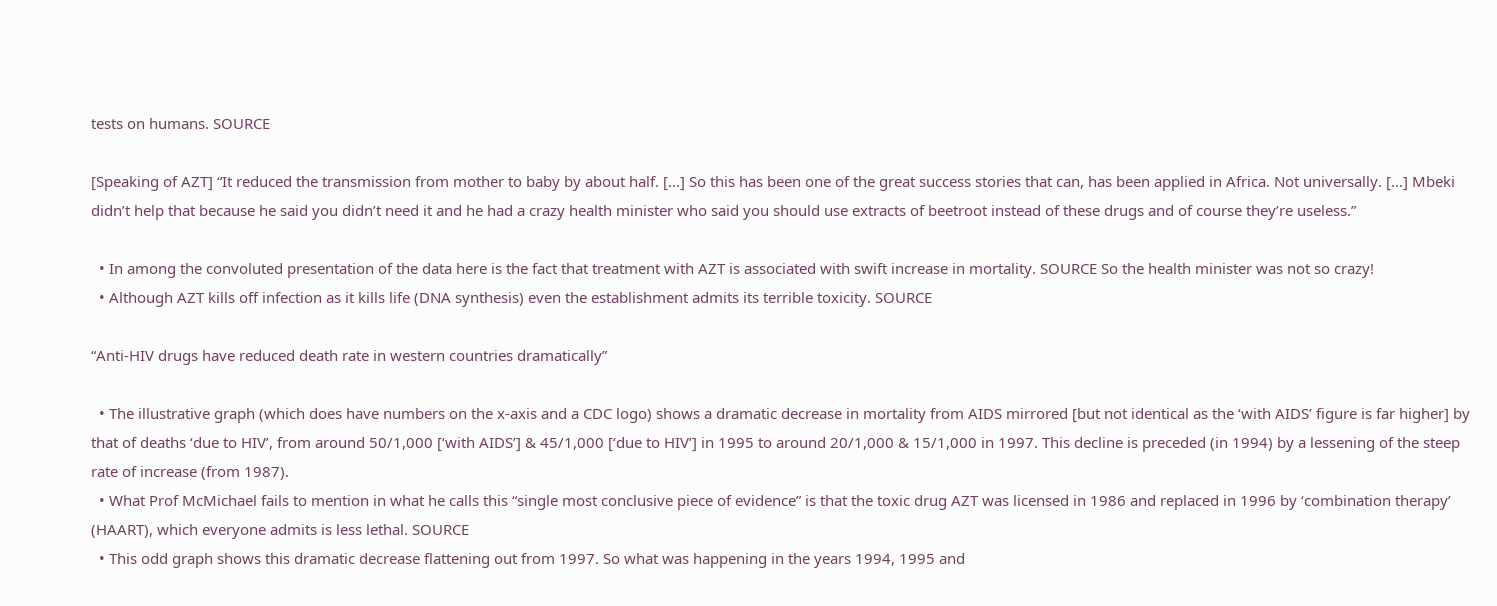tests on humans. SOURCE

[Speaking of AZT] “It reduced the transmission from mother to baby by about half. […] So this has been one of the great success stories that can, has been applied in Africa. Not universally. […] Mbeki didn’t help that because he said you didn’t need it and he had a crazy health minister who said you should use extracts of beetroot instead of these drugs and of course they’re useless.”

  • In among the convoluted presentation of the data here is the fact that treatment with AZT is associated with swift increase in mortality. SOURCE So the health minister was not so crazy!
  • Although AZT kills off infection as it kills life (DNA synthesis) even the establishment admits its terrible toxicity. SOURCE

“Anti-HIV drugs have reduced death rate in western countries dramatically”

  • The illustrative graph (which does have numbers on the x-axis and a CDC logo) shows a dramatic decrease in mortality from AIDS mirrored [but not identical as the ‘with AIDS’ figure is far higher] by that of deaths ‘due to HIV’, from around 50/1,000 [‘with AIDS’] & 45/1,000 [‘due to HIV’] in 1995 to around 20/1,000 & 15/1,000 in 1997. This decline is preceded (in 1994) by a lessening of the steep rate of increase (from 1987).
  • What Prof McMichael fails to mention in what he calls this “single most conclusive piece of evidence” is that the toxic drug AZT was licensed in 1986 and replaced in 1996 by ‘combination therapy’ (HAART), which everyone admits is less lethal. SOURCE
  • This odd graph shows this dramatic decrease flattening out from 1997. So what was happening in the years 1994, 1995 and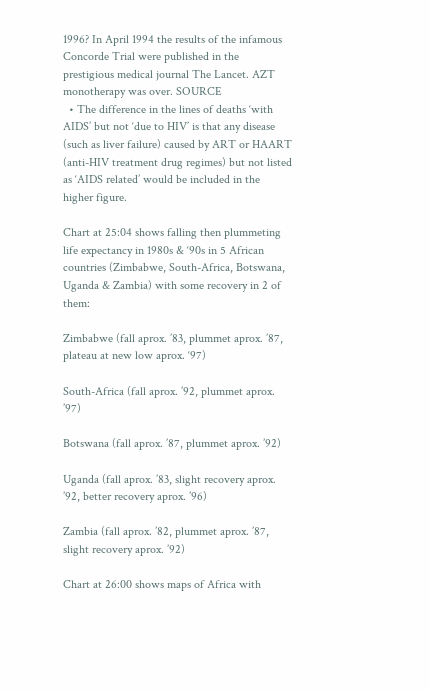1996? In April 1994 the results of the infamous Concorde Trial were published in the prestigious medical journal The Lancet. AZT monotherapy was over. SOURCE
  • The difference in the lines of deaths ‘with AIDS’ but not ‘due to HIV’ is that any disease (such as liver failure) caused by ART or HAART (anti-HIV treatment drug regimes) but not listed as ‘AIDS related’ would be included in the higher figure.

Chart at 25:04 shows falling then plummeting life expectancy in 1980s & ‘90s in 5 African countries (Zimbabwe, South-Africa, Botswana, Uganda & Zambia) with some recovery in 2 of them:

Zimbabwe (fall aprox. ’83, plummet aprox. ’87, plateau at new low aprox. ‘97)

South-Africa (fall aprox. ’92, plummet aprox. ’97)

Botswana (fall aprox. ’87, plummet aprox. ’92)

Uganda (fall aprox. ’83, slight recovery aprox. ’92, better recovery aprox. ’96)

Zambia (fall aprox. ’82, plummet aprox. ’87, slight recovery aprox. ’92)

Chart at 26:00 shows maps of Africa with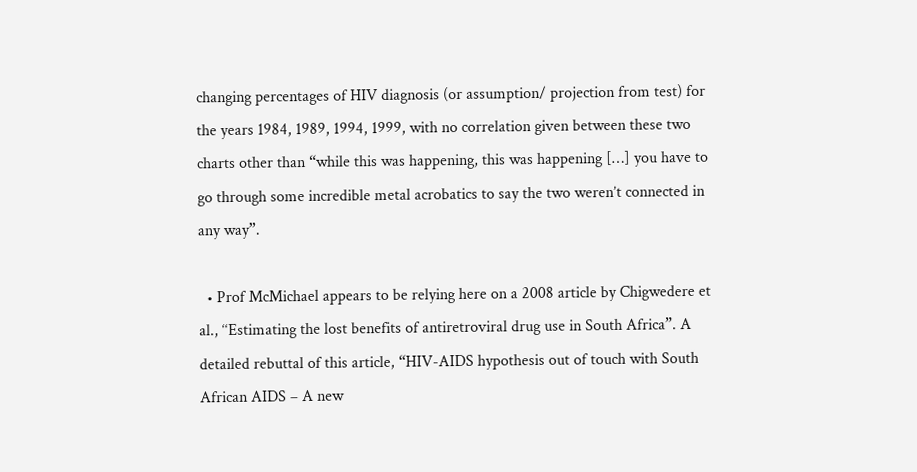changing percentages of HIV diagnosis (or assumption/ projection from test) for the years 1984, 1989, 1994, 1999, with no correlation given between these two charts other than “while this was happening, this was happening […] you have to go through some incredible metal acrobatics to say the two weren’t connected in any way”.

  • Prof McMichael appears to be relying here on a 2008 article by Chigwedere et al., ‘‘Estimating the lost benefits of antiretroviral drug use in South Africa”. A detailed rebuttal of this article, “HIV-AIDS hypothesis out of touch with South African AIDS – A new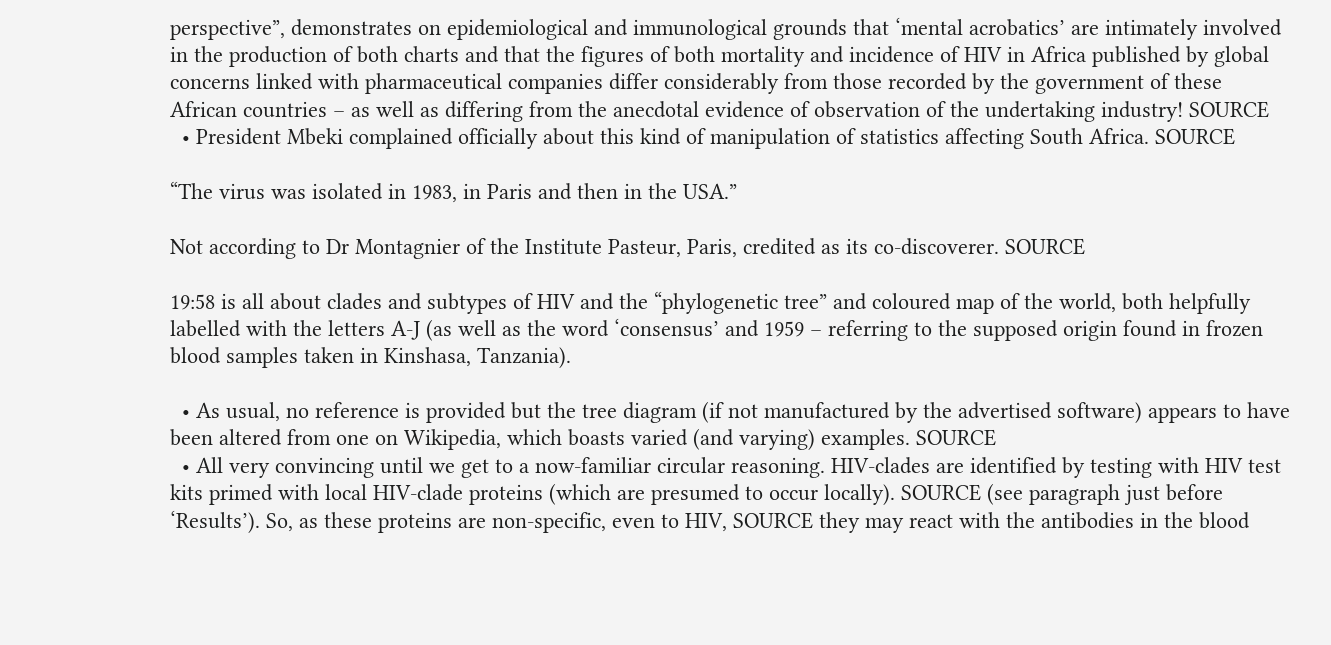perspective”, demonstrates on epidemiological and immunological grounds that ‘mental acrobatics’ are intimately involved in the production of both charts and that the figures of both mortality and incidence of HIV in Africa published by global concerns linked with pharmaceutical companies differ considerably from those recorded by the government of these African countries – as well as differing from the anecdotal evidence of observation of the undertaking industry! SOURCE
  • President Mbeki complained officially about this kind of manipulation of statistics affecting South Africa. SOURCE

“The virus was isolated in 1983, in Paris and then in the USA.”

Not according to Dr Montagnier of the Institute Pasteur, Paris, credited as its co-discoverer. SOURCE

19:58 is all about clades and subtypes of HIV and the “phylogenetic tree” and coloured map of the world, both helpfully labelled with the letters A-J (as well as the word ‘consensus’ and 1959 – referring to the supposed origin found in frozen blood samples taken in Kinshasa, Tanzania).

  • As usual, no reference is provided but the tree diagram (if not manufactured by the advertised software) appears to have been altered from one on Wikipedia, which boasts varied (and varying) examples. SOURCE
  • All very convincing until we get to a now-familiar circular reasoning. HIV-clades are identified by testing with HIV test kits primed with local HIV-clade proteins (which are presumed to occur locally). SOURCE (see paragraph just before ‘Results’). So, as these proteins are non-specific, even to HIV, SOURCE they may react with the antibodies in the blood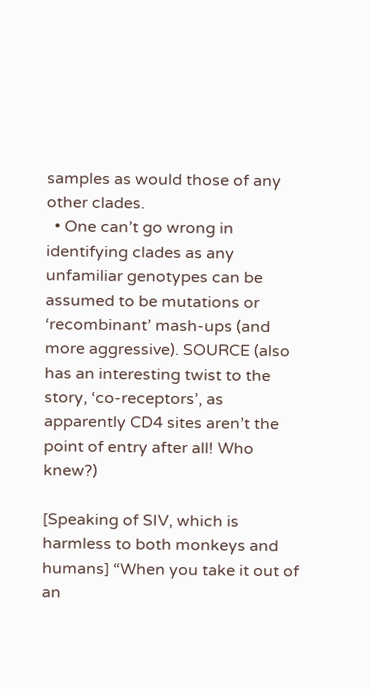samples as would those of any other clades.
  • One can’t go wrong in identifying clades as any unfamiliar genotypes can be assumed to be mutations or ‘recombinant’ mash-ups (and more aggressive). SOURCE (also has an interesting twist to the story, ‘co-receptors’, as apparently CD4 sites aren’t the point of entry after all! Who knew?)

[Speaking of SIV, which is harmless to both monkeys and humans] “When you take it out of an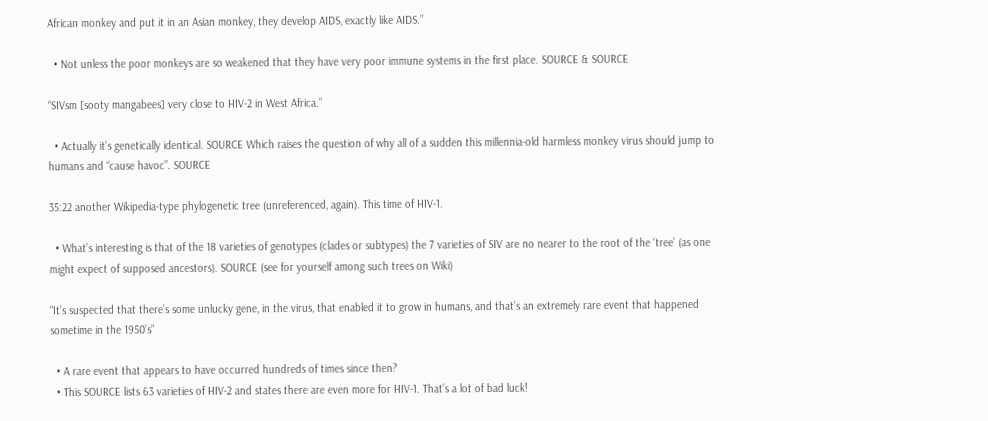African monkey and put it in an Asian monkey, they develop AIDS, exactly like AIDS.”

  • Not unless the poor monkeys are so weakened that they have very poor immune systems in the first place. SOURCE & SOURCE

“SIVsm [sooty mangabees] very close to HIV-2 in West Africa.”

  • Actually it’s genetically identical. SOURCE Which raises the question of why all of a sudden this millennia-old harmless monkey virus should jump to humans and “cause havoc”. SOURCE

35:22 another Wikipedia-type phylogenetic tree (unreferenced, again). This time of HIV-1.

  • What’s interesting is that of the 18 varieties of genotypes (clades or subtypes) the 7 varieties of SIV are no nearer to the root of the ‘tree’ (as one might expect of supposed ancestors). SOURCE (see for yourself among such trees on Wiki)

“It’s suspected that there’s some unlucky gene, in the virus, that enabled it to grow in humans, and that’s an extremely rare event that happened sometime in the 1950’s”

  • A rare event that appears to have occurred hundreds of times since then?
  • This SOURCE lists 63 varieties of HIV-2 and states there are even more for HIV-1. That’s a lot of bad luck!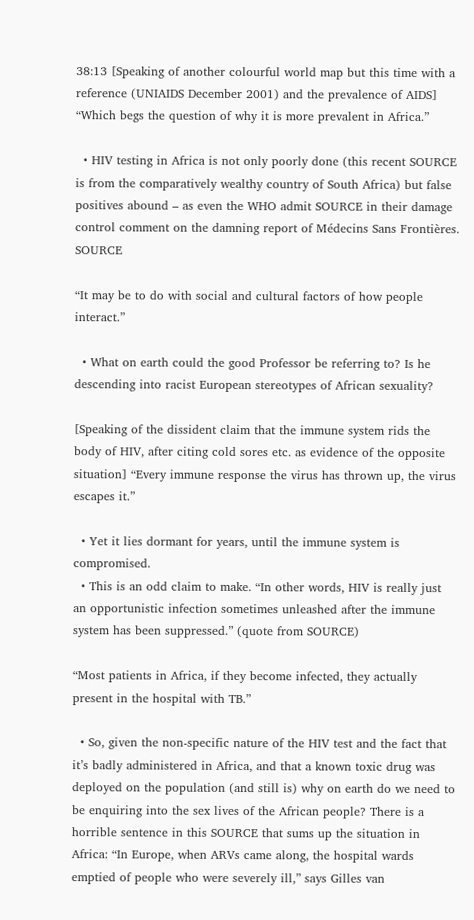38:13 [Speaking of another colourful world map but this time with a reference (UNIAIDS December 2001) and the prevalence of AIDS] “Which begs the question of why it is more prevalent in Africa.”

  • HIV testing in Africa is not only poorly done (this recent SOURCE is from the comparatively wealthy country of South Africa) but false positives abound – as even the WHO admit SOURCE in their damage control comment on the damning report of Médecins Sans Frontières. SOURCE

“It may be to do with social and cultural factors of how people interact.”

  • What on earth could the good Professor be referring to? Is he descending into racist European stereotypes of African sexuality?

[Speaking of the dissident claim that the immune system rids the body of HIV, after citing cold sores etc. as evidence of the opposite situation] “Every immune response the virus has thrown up, the virus escapes it.”

  • Yet it lies dormant for years, until the immune system is compromised.
  • This is an odd claim to make. “In other words, HIV is really just an opportunistic infection sometimes unleashed after the immune system has been suppressed.” (quote from SOURCE)

“Most patients in Africa, if they become infected, they actually present in the hospital with TB.”

  • So, given the non-specific nature of the HIV test and the fact that it’s badly administered in Africa, and that a known toxic drug was deployed on the population (and still is) why on earth do we need to be enquiring into the sex lives of the African people? There is a horrible sentence in this SOURCE that sums up the situation in Africa: “In Europe, when ARVs came along, the hospital wards emptied of people who were severely ill,” says Gilles van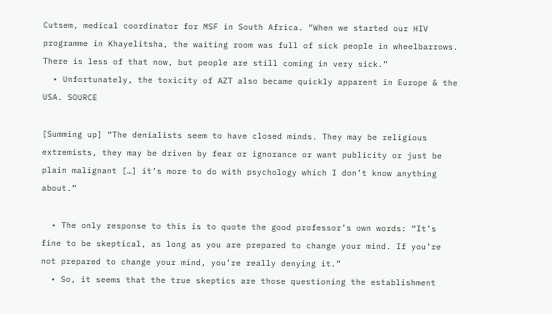Cutsem, medical coordinator for MSF in South Africa. “When we started our HIV programme in Khayelitsha, the waiting room was full of sick people in wheelbarrows. There is less of that now, but people are still coming in very sick.”
  • Unfortunately, the toxicity of AZT also became quickly apparent in Europe & the USA. SOURCE

[Summing up] “The denialists seem to have closed minds. They may be religious extremists, they may be driven by fear or ignorance or want publicity or just be plain malignant […] it’s more to do with psychology which I don’t know anything about.”

  • The only response to this is to quote the good professor’s own words: “It’s fine to be skeptical, as long as you are prepared to change your mind. If you’re not prepared to change your mind, you’re really denying it.”
  • So, it seems that the true skeptics are those questioning the establishment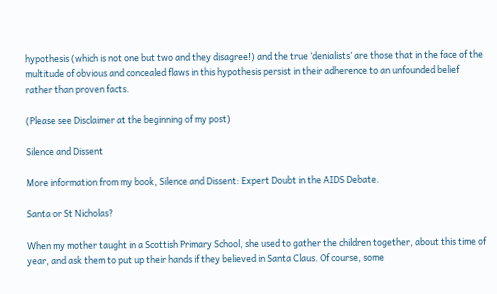hypothesis (which is not one but two and they disagree!) and the true ‘denialists’ are those that in the face of the multitude of obvious and concealed flaws in this hypothesis persist in their adherence to an unfounded belief rather than proven facts.

(Please see Disclaimer at the beginning of my post)

Silence and Dissent

More information from my book, Silence and Dissent: Expert Doubt in the AIDS Debate.

Santa or St Nicholas?

When my mother taught in a Scottish Primary School, she used to gather the children together, about this time of year, and ask them to put up their hands if they believed in Santa Claus. Of course, some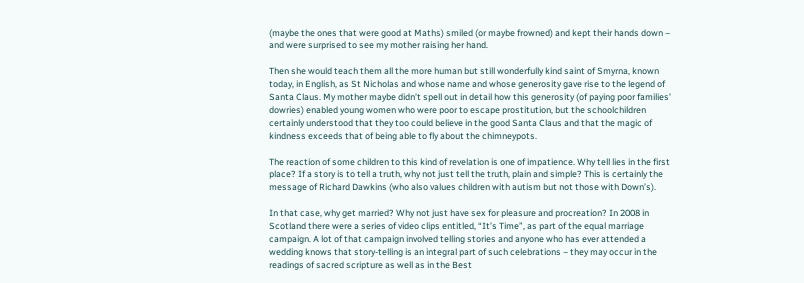(maybe the ones that were good at Maths) smiled (or maybe frowned) and kept their hands down – and were surprised to see my mother raising her hand.

Then she would teach them all the more human but still wonderfully kind saint of Smyrna, known today, in English, as St Nicholas and whose name and whose generosity gave rise to the legend of Santa Claus. My mother maybe didn’t spell out in detail how this generosity (of paying poor families’ dowries) enabled young women who were poor to escape prostitution, but the schoolchildren certainly understood that they too could believe in the good Santa Claus and that the magic of kindness exceeds that of being able to fly about the chimneypots.

The reaction of some children to this kind of revelation is one of impatience. Why tell lies in the first place? If a story is to tell a truth, why not just tell the truth, plain and simple? This is certainly the message of Richard Dawkins (who also values children with autism but not those with Down’s).

In that case, why get married? Why not just have sex for pleasure and procreation? In 2008 in Scotland there were a series of video clips entitled, “It’s Time”, as part of the equal marriage campaign. A lot of that campaign involved telling stories and anyone who has ever attended a wedding knows that story-telling is an integral part of such celebrations – they may occur in the readings of sacred scripture as well as in the Best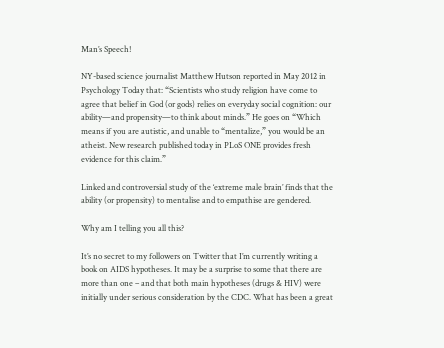Man’s Speech!

NY-based science journalist Matthew Hutson reported in May 2012 in Psychology Today that: “Scientists who study religion have come to agree that belief in God (or gods) relies on everyday social cognition: our ability—and propensity—to think about minds.” He goes on “Which means if you are autistic, and unable to “mentalize,” you would be an atheist. New research published today in PLoS ONE provides fresh evidence for this claim.”

Linked and controversial study of the ‘extreme male brain’ finds that the ability (or propensity) to mentalise and to empathise are gendered.

Why am I telling you all this?

It’s no secret to my followers on Twitter that I’m currently writing a book on AIDS hypotheses. It may be a surprise to some that there are more than one – and that both main hypotheses (drugs & HIV) were initially under serious consideration by the CDC. What has been a great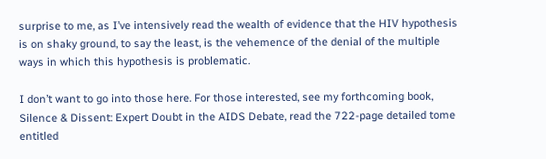surprise to me, as I’ve intensively read the wealth of evidence that the HIV hypothesis is on shaky ground, to say the least, is the vehemence of the denial of the multiple ways in which this hypothesis is problematic.

I don’t want to go into those here. For those interested, see my forthcoming book, Silence & Dissent: Expert Doubt in the AIDS Debate, read the 722-page detailed tome entitled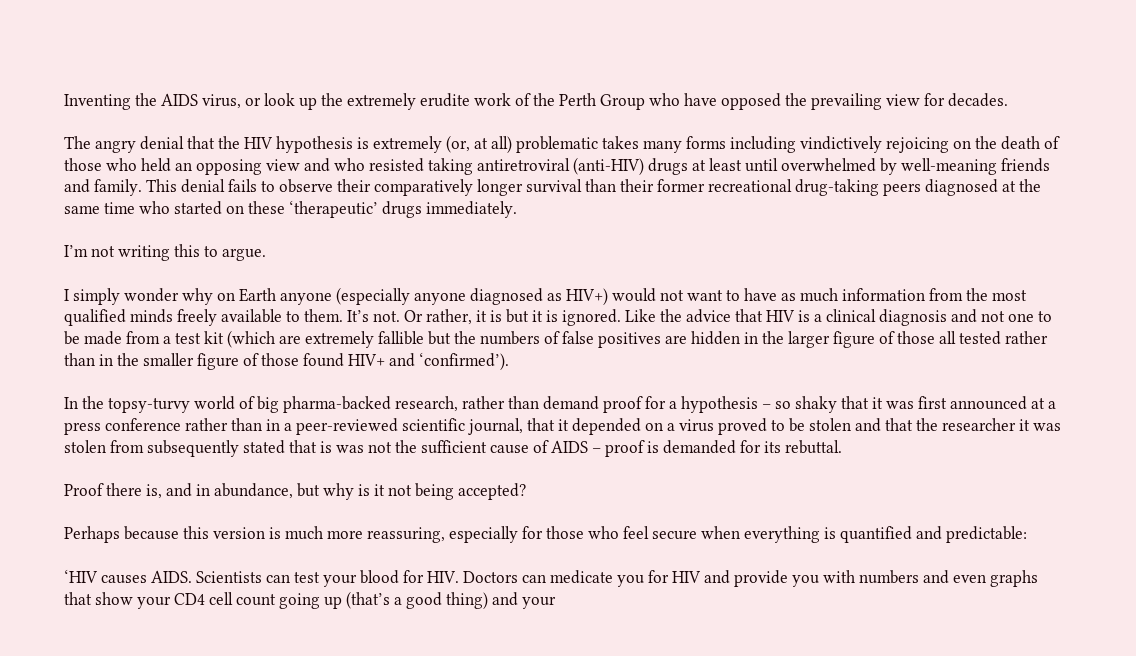Inventing the AIDS virus, or look up the extremely erudite work of the Perth Group who have opposed the prevailing view for decades.

The angry denial that the HIV hypothesis is extremely (or, at all) problematic takes many forms including vindictively rejoicing on the death of those who held an opposing view and who resisted taking antiretroviral (anti-HIV) drugs at least until overwhelmed by well-meaning friends and family. This denial fails to observe their comparatively longer survival than their former recreational drug-taking peers diagnosed at the same time who started on these ‘therapeutic’ drugs immediately.

I’m not writing this to argue.

I simply wonder why on Earth anyone (especially anyone diagnosed as HIV+) would not want to have as much information from the most qualified minds freely available to them. It’s not. Or rather, it is but it is ignored. Like the advice that HIV is a clinical diagnosis and not one to be made from a test kit (which are extremely fallible but the numbers of false positives are hidden in the larger figure of those all tested rather than in the smaller figure of those found HIV+ and ‘confirmed’).

In the topsy-turvy world of big pharma-backed research, rather than demand proof for a hypothesis – so shaky that it was first announced at a press conference rather than in a peer-reviewed scientific journal, that it depended on a virus proved to be stolen and that the researcher it was stolen from subsequently stated that is was not the sufficient cause of AIDS – proof is demanded for its rebuttal.

Proof there is, and in abundance, but why is it not being accepted?

Perhaps because this version is much more reassuring, especially for those who feel secure when everything is quantified and predictable:

‘HIV causes AIDS. Scientists can test your blood for HIV. Doctors can medicate you for HIV and provide you with numbers and even graphs that show your CD4 cell count going up (that’s a good thing) and your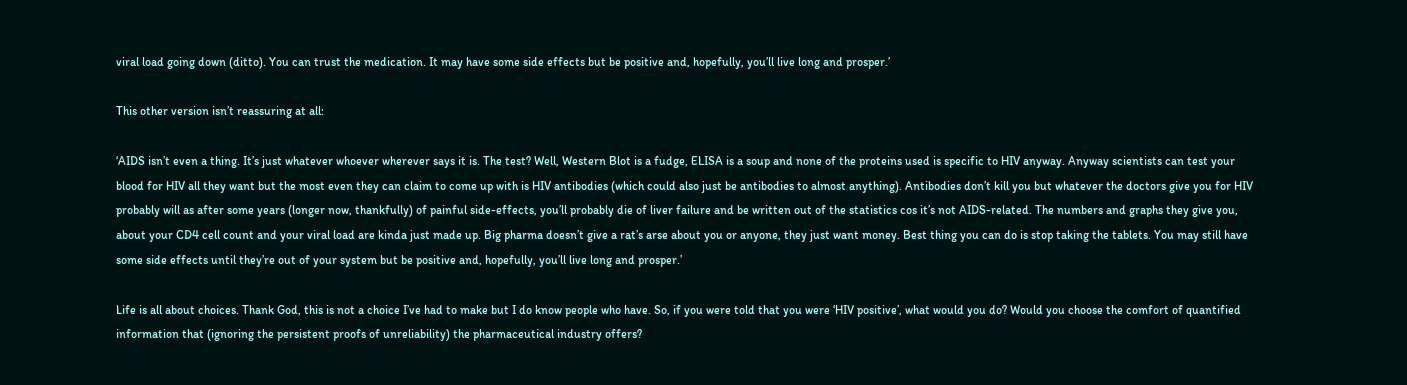viral load going down (ditto). You can trust the medication. It may have some side effects but be positive and, hopefully, you’ll live long and prosper.’

This other version isn’t reassuring at all:

‘AIDS isn’t even a thing. It’s just whatever whoever wherever says it is. The test? Well, Western Blot is a fudge, ELISA is a soup and none of the proteins used is specific to HIV anyway. Anyway scientists can test your blood for HIV all they want but the most even they can claim to come up with is HIV antibodies (which could also just be antibodies to almost anything). Antibodies don’t kill you but whatever the doctors give you for HIV probably will as after some years (longer now, thankfully) of painful side-effects, you’ll probably die of liver failure and be written out of the statistics cos it’s not AIDS-related. The numbers and graphs they give you, about your CD4 cell count and your viral load are kinda just made up. Big pharma doesn’t give a rat’s arse about you or anyone, they just want money. Best thing you can do is stop taking the tablets. You may still have some side effects until they’re out of your system but be positive and, hopefully, you’ll live long and prosper.’

Life is all about choices. Thank God, this is not a choice I’ve had to make but I do know people who have. So, if you were told that you were ‘HIV positive’, what would you do? Would you choose the comfort of quantified information that (ignoring the persistent proofs of unreliability) the pharmaceutical industry offers?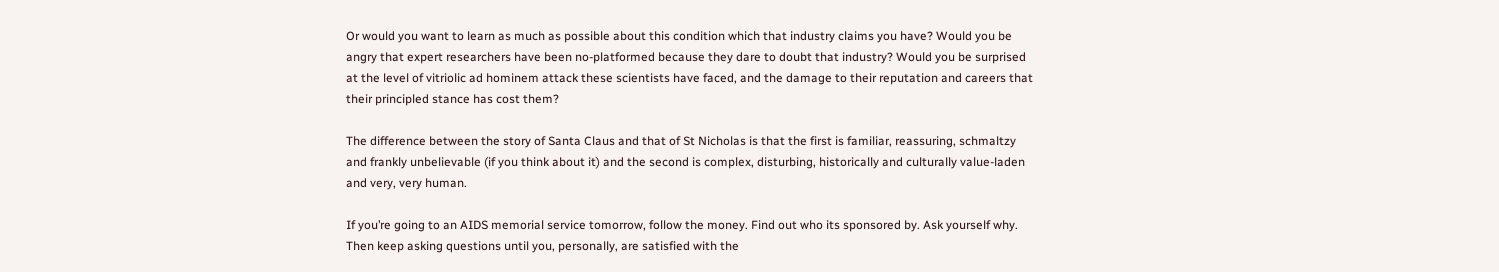Or would you want to learn as much as possible about this condition which that industry claims you have? Would you be angry that expert researchers have been no-platformed because they dare to doubt that industry? Would you be surprised at the level of vitriolic ad hominem attack these scientists have faced, and the damage to their reputation and careers that their principled stance has cost them?

The difference between the story of Santa Claus and that of St Nicholas is that the first is familiar, reassuring, schmaltzy and frankly unbelievable (if you think about it) and the second is complex, disturbing, historically and culturally value-laden and very, very human.

If you’re going to an AIDS memorial service tomorrow, follow the money. Find out who its sponsored by. Ask yourself why. Then keep asking questions until you, personally, are satisfied with the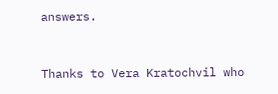answers.


Thanks to Vera Kratochvil who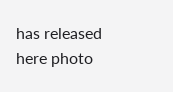has released here photo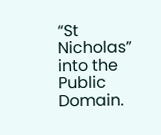“St Nicholas” into the Public Domain.